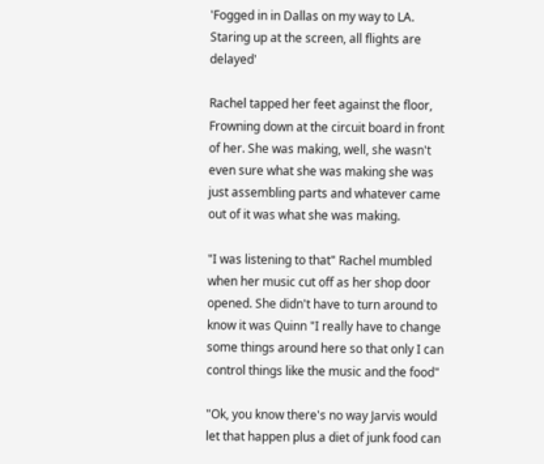'Fogged in in Dallas on my way to LA. Staring up at the screen, all flights are delayed'

Rachel tapped her feet against the floor, Frowning down at the circuit board in front of her. She was making, well, she wasn't even sure what she was making she was just assembling parts and whatever came out of it was what she was making.

"I was listening to that" Rachel mumbled when her music cut off as her shop door opened. She didn't have to turn around to know it was Quinn "I really have to change some things around here so that only I can control things like the music and the food"

"Ok, you know there's no way Jarvis would let that happen plus a diet of junk food can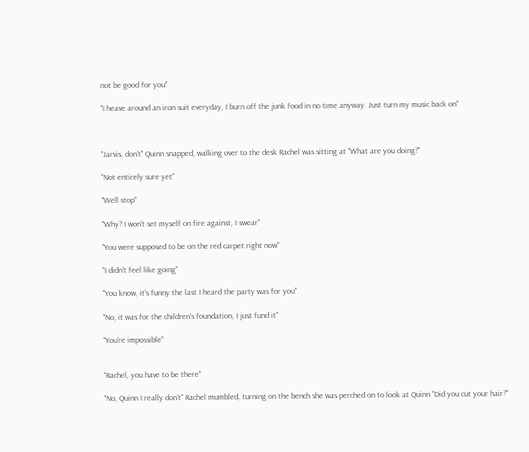not be good for you"

"I heave around an iron suit everyday, I burn off the junk food in no time anyway. Just turn my music back on"



"Jarvis, don't" Quinn snapped, walking over to the desk Rachel was sitting at "What are you doing?"

"Not entirely sure yet"

"Well stop"

"Why? I won't set myself on fire against, I swear"

"You were supposed to be on the red carpet right now"

"I didn't feel like going"

"You know, it's funny the last I heard the party was for you"

"No, it was for the children's foundation, I just fund it"

"You're impossible"


"Rachel, you have to be there"

"No, Quinn I really don't" Rachel mumbled, turning on the bench she was perched on to look at Quinn "Did you cut your hair?"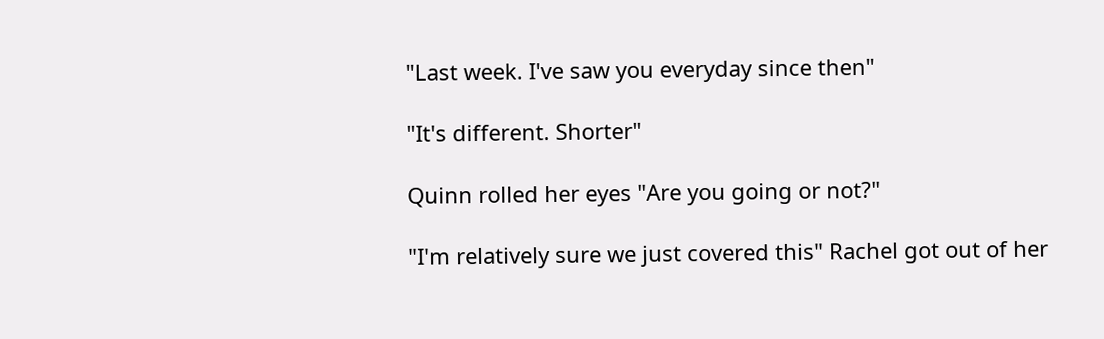"Last week. I've saw you everyday since then"

"It's different. Shorter"

Quinn rolled her eyes "Are you going or not?"

"I'm relatively sure we just covered this" Rachel got out of her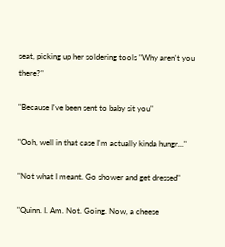seat, picking up her soldering tools "Why aren't you there?"

"Because I've been sent to baby sit you"

"Ooh, well in that case I'm actually kinda hungr..."

"Not what I meant. Go shower and get dressed"

"Quinn. I. Am. Not. Going. Now, a cheese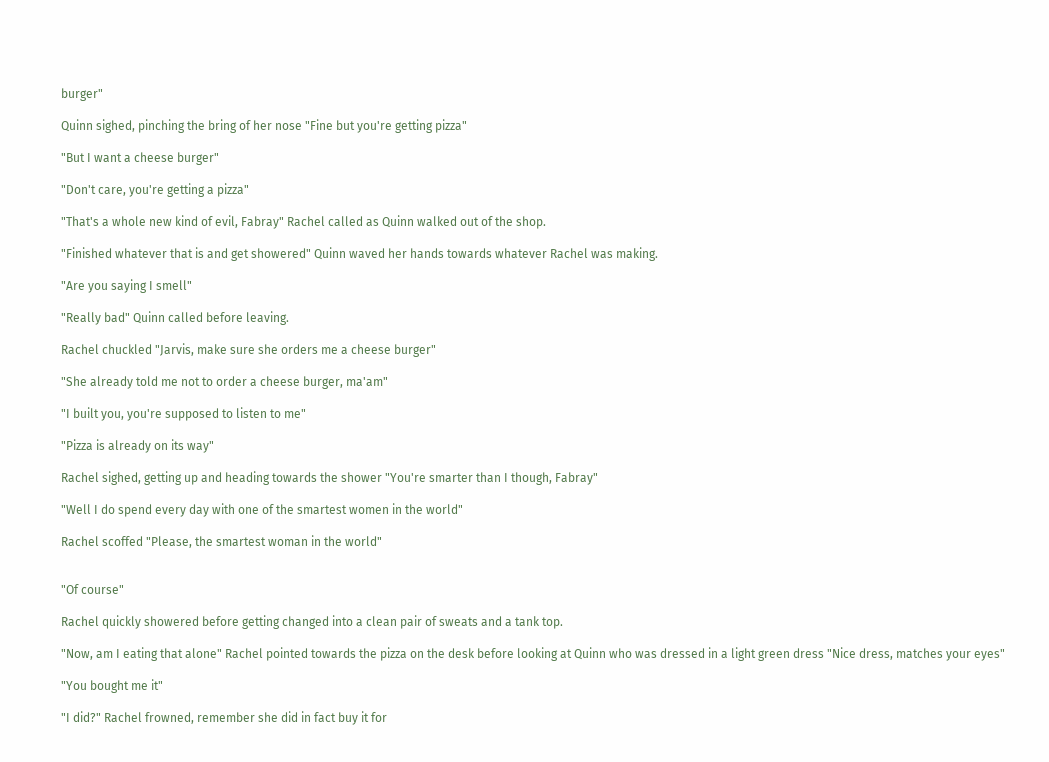burger"

Quinn sighed, pinching the bring of her nose "Fine but you're getting pizza"

"But I want a cheese burger"

"Don't care, you're getting a pizza"

"That's a whole new kind of evil, Fabray" Rachel called as Quinn walked out of the shop.

"Finished whatever that is and get showered" Quinn waved her hands towards whatever Rachel was making.

"Are you saying I smell"

"Really bad" Quinn called before leaving.

Rachel chuckled "Jarvis, make sure she orders me a cheese burger"

"She already told me not to order a cheese burger, ma'am"

"I built you, you're supposed to listen to me"

"Pizza is already on its way"

Rachel sighed, getting up and heading towards the shower "You're smarter than I though, Fabray"

"Well I do spend every day with one of the smartest women in the world"

Rachel scoffed "Please, the smartest woman in the world"


"Of course"

Rachel quickly showered before getting changed into a clean pair of sweats and a tank top.

"Now, am I eating that alone" Rachel pointed towards the pizza on the desk before looking at Quinn who was dressed in a light green dress "Nice dress, matches your eyes"

"You bought me it"

"I did?" Rachel frowned, remember she did in fact buy it for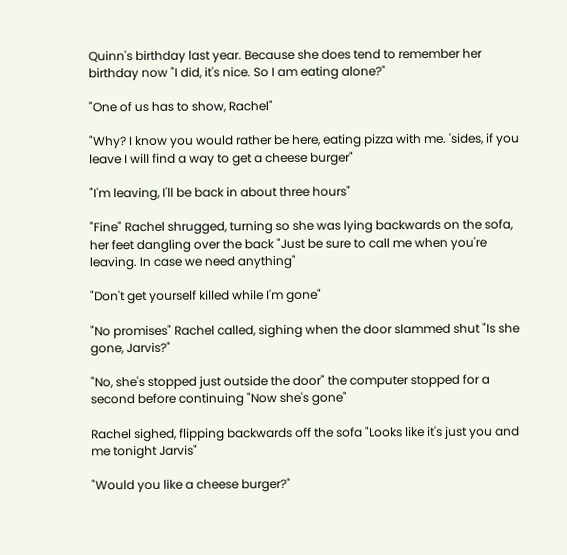Quinn's birthday last year. Because she does tend to remember her birthday now "I did, it's nice. So I am eating alone?"

"One of us has to show, Rachel"

"Why? I know you would rather be here, eating pizza with me. 'sides, if you leave I will find a way to get a cheese burger"

"I'm leaving, I'll be back in about three hours"

"Fine" Rachel shrugged, turning so she was lying backwards on the sofa, her feet dangling over the back "Just be sure to call me when you're leaving. In case we need anything"

"Don't get yourself killed while I'm gone"

"No promises" Rachel called, sighing when the door slammed shut "Is she gone, Jarvis?"

"No, she's stopped just outside the door" the computer stopped for a second before continuing "Now she's gone"

Rachel sighed, flipping backwards off the sofa "Looks like it's just you and me tonight Jarvis"

"Would you like a cheese burger?"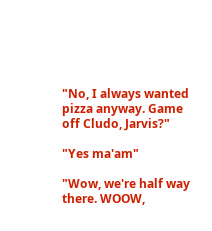"No, I always wanted pizza anyway. Game off Cludo, Jarvis?"

"Yes ma'am"

"Wow, we're half way there. WOOW,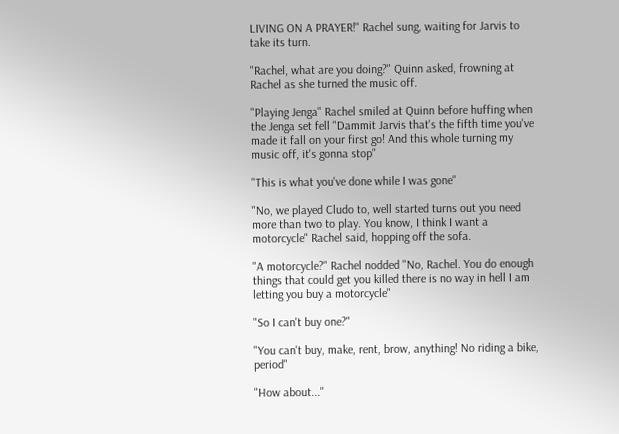LIVING ON A PRAYER!" Rachel sung, waiting for Jarvis to take its turn.

"Rachel, what are you doing?" Quinn asked, frowning at Rachel as she turned the music off.

"Playing Jenga" Rachel smiled at Quinn before huffing when the Jenga set fell "Dammit Jarvis that's the fifth time you've made it fall on your first go! And this whole turning my music off, it's gonna stop"

"This is what you've done while I was gone"

"No, we played Cludo to, well started turns out you need more than two to play. You know, I think I want a motorcycle" Rachel said, hopping off the sofa.

"A motorcycle?" Rachel nodded "No, Rachel. You do enough things that could get you killed there is no way in hell I am letting you buy a motorcycle"

"So I can't buy one?"

"You can't buy, make, rent, brow, anything! No riding a bike, period"

"How about..."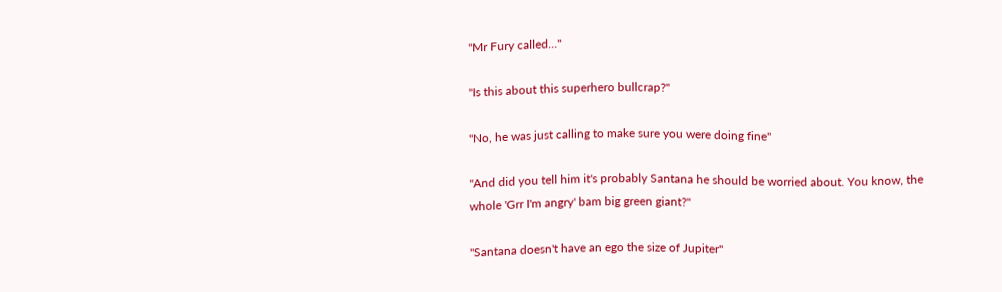"Mr Fury called..."

"Is this about this superhero bullcrap?"

"No, he was just calling to make sure you were doing fine"

"And did you tell him it's probably Santana he should be worried about. You know, the whole 'Grr I'm angry' bam big green giant?"

"Santana doesn't have an ego the size of Jupiter"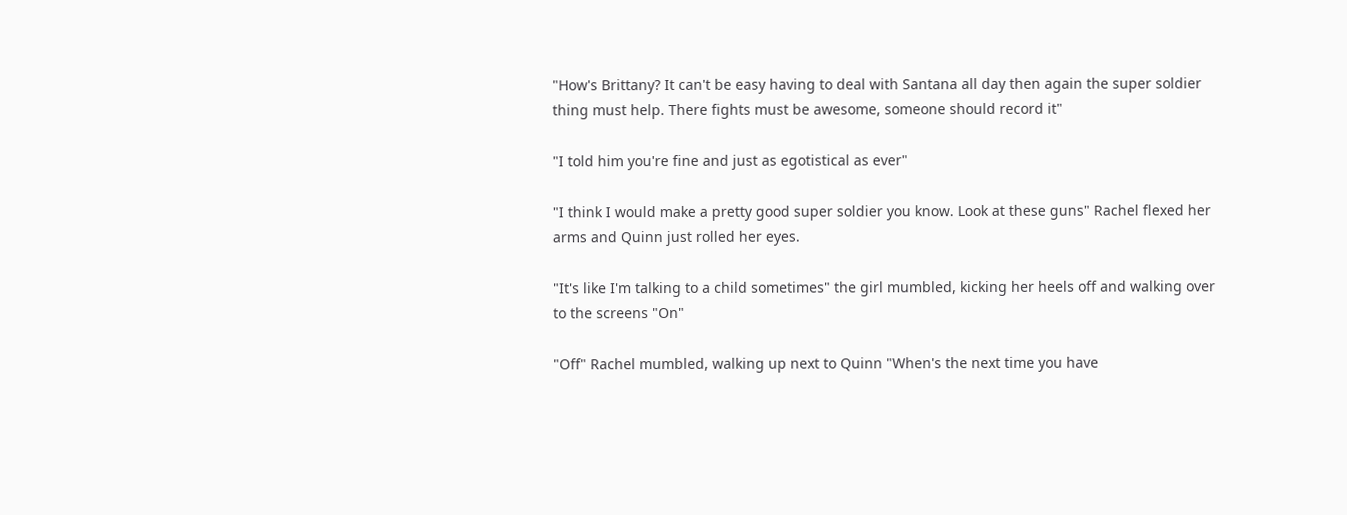"How's Brittany? It can't be easy having to deal with Santana all day then again the super soldier thing must help. There fights must be awesome, someone should record it"

"I told him you're fine and just as egotistical as ever"

"I think I would make a pretty good super soldier you know. Look at these guns" Rachel flexed her arms and Quinn just rolled her eyes.

"It's like I'm talking to a child sometimes" the girl mumbled, kicking her heels off and walking over to the screens "On"

"Off" Rachel mumbled, walking up next to Quinn "When's the next time you have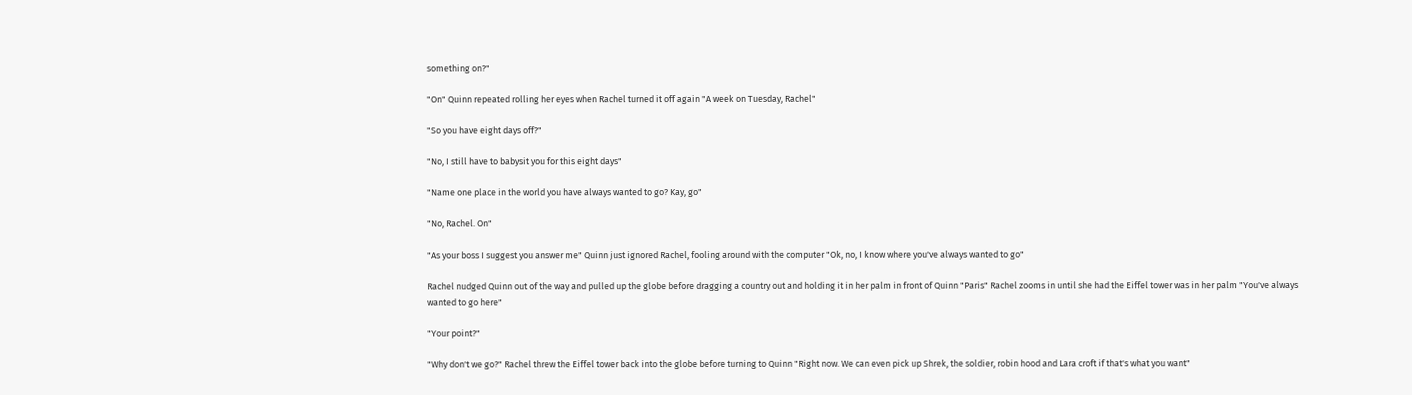something on?"

"On" Quinn repeated rolling her eyes when Rachel turned it off again "A week on Tuesday, Rachel"

"So you have eight days off?"

"No, I still have to babysit you for this eight days"

"Name one place in the world you have always wanted to go? Kay, go"

"No, Rachel. On"

"As your boss I suggest you answer me" Quinn just ignored Rachel, fooling around with the computer "Ok, no, I know where you've always wanted to go"

Rachel nudged Quinn out of the way and pulled up the globe before dragging a country out and holding it in her palm in front of Quinn "Paris" Rachel zooms in until she had the Eiffel tower was in her palm "You've always wanted to go here"

"Your point?"

"Why don't we go?" Rachel threw the Eiffel tower back into the globe before turning to Quinn "Right now. We can even pick up Shrek, the soldier, robin hood and Lara croft if that's what you want"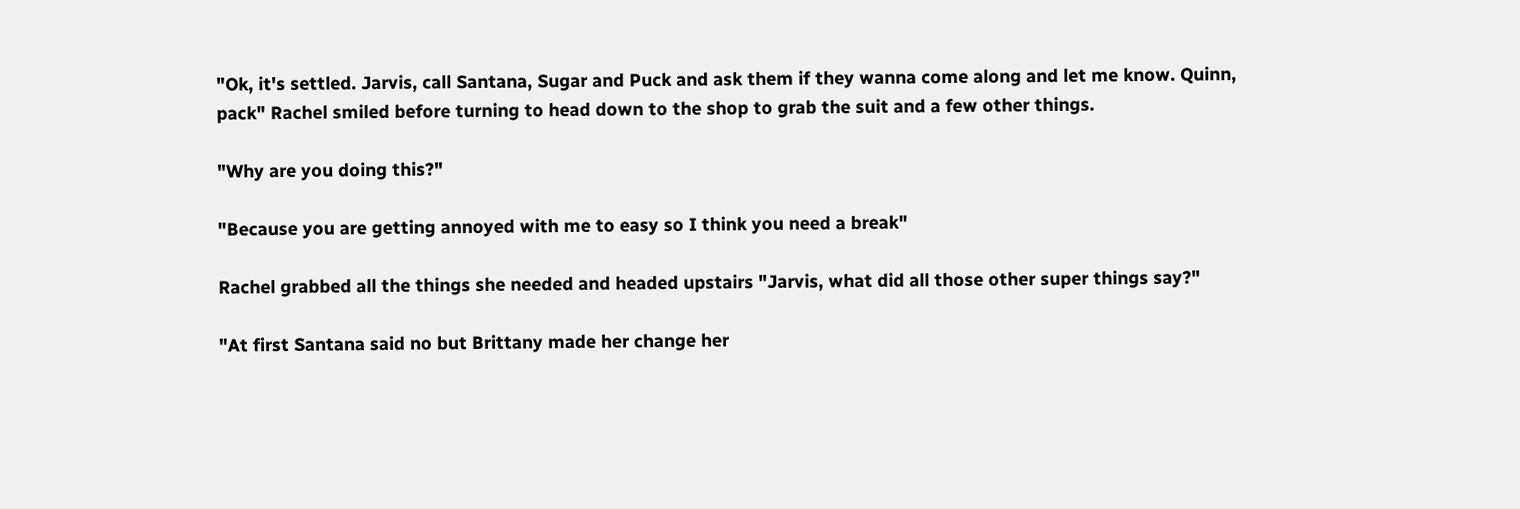"Ok, it's settled. Jarvis, call Santana, Sugar and Puck and ask them if they wanna come along and let me know. Quinn, pack" Rachel smiled before turning to head down to the shop to grab the suit and a few other things.

"Why are you doing this?"

"Because you are getting annoyed with me to easy so I think you need a break"

Rachel grabbed all the things she needed and headed upstairs "Jarvis, what did all those other super things say?"

"At first Santana said no but Brittany made her change her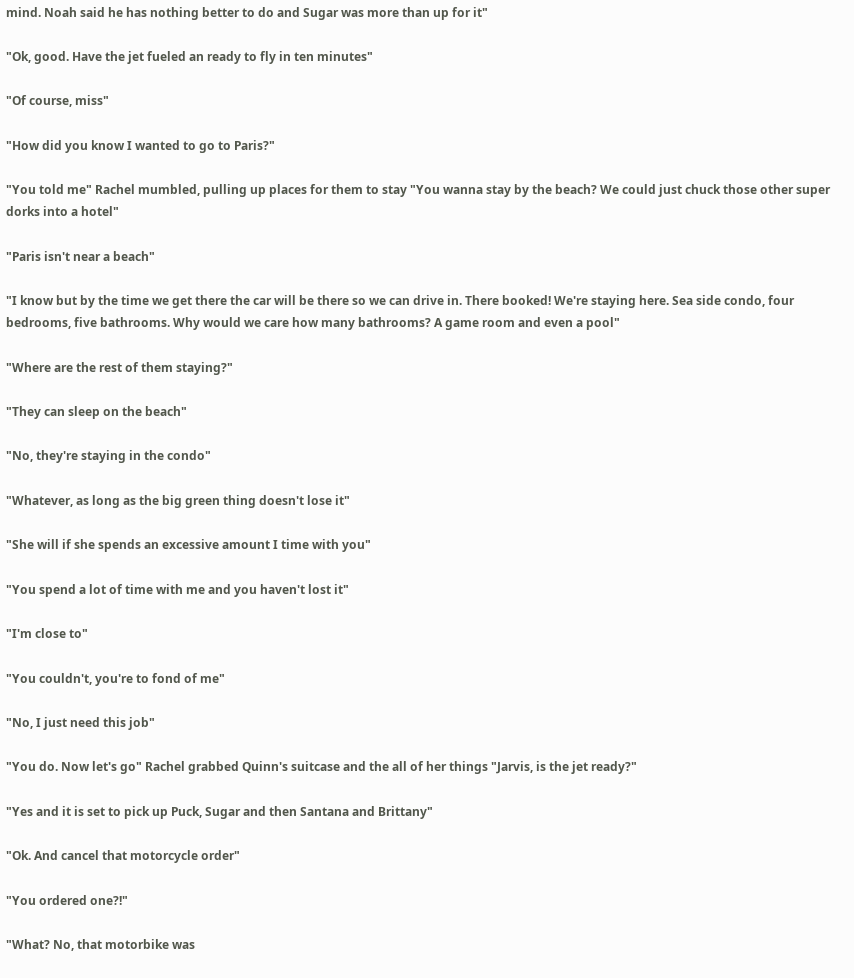mind. Noah said he has nothing better to do and Sugar was more than up for it"

"Ok, good. Have the jet fueled an ready to fly in ten minutes"

"Of course, miss"

"How did you know I wanted to go to Paris?"

"You told me" Rachel mumbled, pulling up places for them to stay "You wanna stay by the beach? We could just chuck those other super dorks into a hotel"

"Paris isn't near a beach"

"I know but by the time we get there the car will be there so we can drive in. There booked! We're staying here. Sea side condo, four bedrooms, five bathrooms. Why would we care how many bathrooms? A game room and even a pool"

"Where are the rest of them staying?"

"They can sleep on the beach"

"No, they're staying in the condo"

"Whatever, as long as the big green thing doesn't lose it"

"She will if she spends an excessive amount I time with you"

"You spend a lot of time with me and you haven't lost it"

"I'm close to"

"You couldn't, you're to fond of me"

"No, I just need this job"

"You do. Now let's go" Rachel grabbed Quinn's suitcase and the all of her things "Jarvis, is the jet ready?"

"Yes and it is set to pick up Puck, Sugar and then Santana and Brittany"

"Ok. And cancel that motorcycle order"

"You ordered one?!"

"What? No, that motorbike was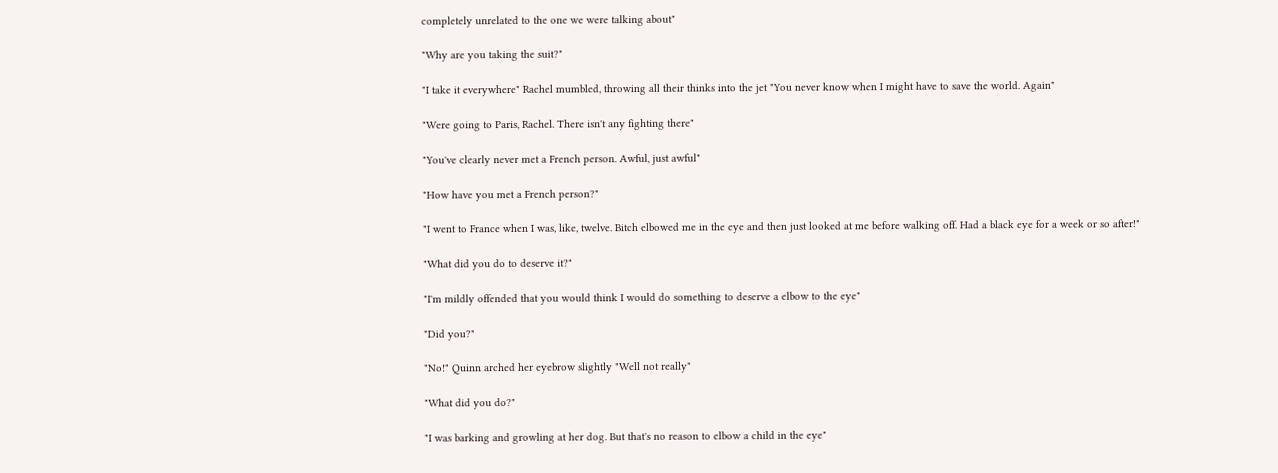completely unrelated to the one we were talking about"

"Why are you taking the suit?"

"I take it everywhere" Rachel mumbled, throwing all their thinks into the jet "You never know when I might have to save the world. Again"

"Were going to Paris, Rachel. There isn't any fighting there"

"You've clearly never met a French person. Awful, just awful"

"How have you met a French person?"

"I went to France when I was, like, twelve. Bitch elbowed me in the eye and then just looked at me before walking off. Had a black eye for a week or so after!"

"What did you do to deserve it?"

"I'm mildly offended that you would think I would do something to deserve a elbow to the eye"

"Did you?"

"No!" Quinn arched her eyebrow slightly "Well not really"

"What did you do?"

"I was barking and growling at her dog. But that's no reason to elbow a child in the eye"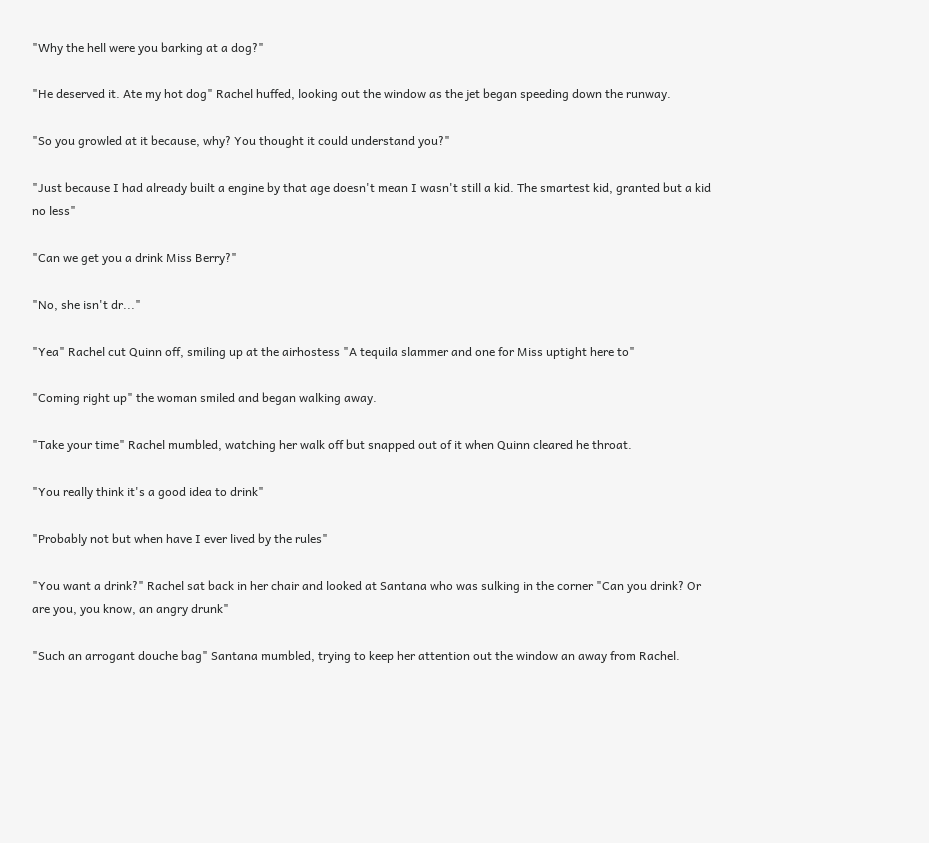"Why the hell were you barking at a dog?"

"He deserved it. Ate my hot dog" Rachel huffed, looking out the window as the jet began speeding down the runway.

"So you growled at it because, why? You thought it could understand you?"

"Just because I had already built a engine by that age doesn't mean I wasn't still a kid. The smartest kid, granted but a kid no less"

"Can we get you a drink Miss Berry?"

"No, she isn't dr..."

"Yea" Rachel cut Quinn off, smiling up at the airhostess "A tequila slammer and one for Miss uptight here to"

"Coming right up" the woman smiled and began walking away.

"Take your time" Rachel mumbled, watching her walk off but snapped out of it when Quinn cleared he throat.

"You really think it's a good idea to drink"

"Probably not but when have I ever lived by the rules"

"You want a drink?" Rachel sat back in her chair and looked at Santana who was sulking in the corner "Can you drink? Or are you, you know, an angry drunk"

"Such an arrogant douche bag" Santana mumbled, trying to keep her attention out the window an away from Rachel.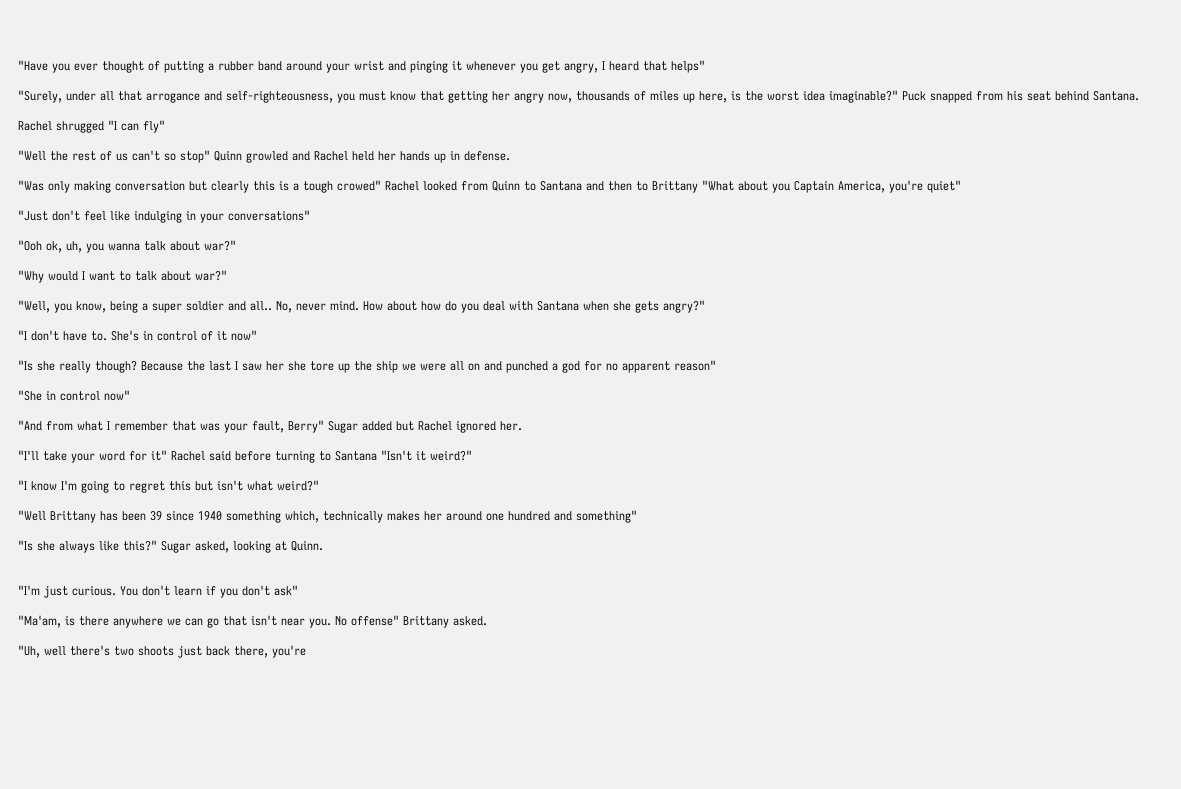"Have you ever thought of putting a rubber band around your wrist and pinging it whenever you get angry, I heard that helps"

"Surely, under all that arrogance and self-righteousness, you must know that getting her angry now, thousands of miles up here, is the worst idea imaginable?" Puck snapped from his seat behind Santana.

Rachel shrugged "I can fly"

"Well the rest of us can't so stop" Quinn growled and Rachel held her hands up in defense.

"Was only making conversation but clearly this is a tough crowed" Rachel looked from Quinn to Santana and then to Brittany "What about you Captain America, you're quiet"

"Just don't feel like indulging in your conversations"

"Ooh ok, uh, you wanna talk about war?"

"Why would I want to talk about war?"

"Well, you know, being a super soldier and all.. No, never mind. How about how do you deal with Santana when she gets angry?"

"I don't have to. She's in control of it now"

"Is she really though? Because the last I saw her she tore up the ship we were all on and punched a god for no apparent reason"

"She in control now"

"And from what I remember that was your fault, Berry" Sugar added but Rachel ignored her.

"I'll take your word for it" Rachel said before turning to Santana "Isn't it weird?"

"I know I'm going to regret this but isn't what weird?"

"Well Brittany has been 39 since 1940 something which, technically makes her around one hundred and something"

"Is she always like this?" Sugar asked, looking at Quinn.


"I'm just curious. You don't learn if you don't ask"

"Ma'am, is there anywhere we can go that isn't near you. No offense" Brittany asked.

"Uh, well there's two shoots just back there, you're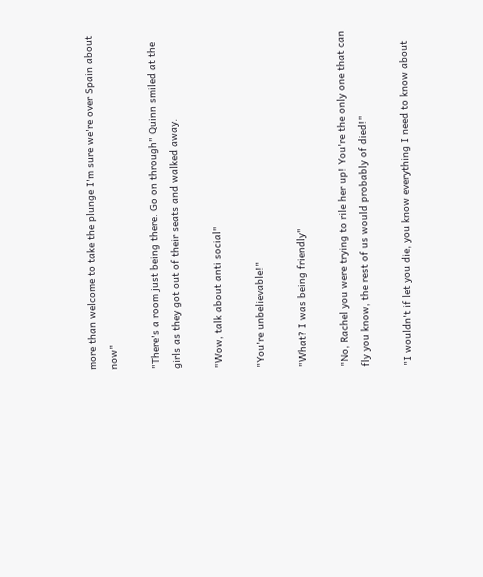more than welcome to take the plunge I'm sure we're over Spain about now"

"There's a room just being there. Go on through" Quinn smiled at the girls as they got out of their seats and walked away.

"Wow, talk about anti social"

"You're unbelievable!"

"What? I was being friendly"

"No, Rachel you were trying to rile her up! You're the only one that can fly you know, the rest of us would probably of died!"

"I wouldn't if let you die, you know everything I need to know about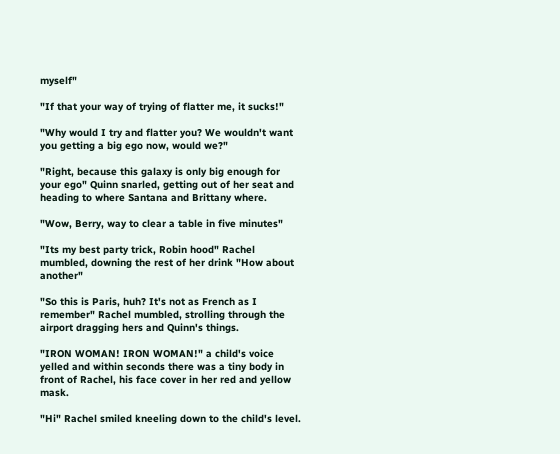myself"

"If that your way of trying of flatter me, it sucks!"

"Why would I try and flatter you? We wouldn't want you getting a big ego now, would we?"

"Right, because this galaxy is only big enough for your ego" Quinn snarled, getting out of her seat and heading to where Santana and Brittany where.

"Wow, Berry, way to clear a table in five minutes"

"Its my best party trick, Robin hood" Rachel mumbled, downing the rest of her drink "How about another"

"So this is Paris, huh? It's not as French as I remember" Rachel mumbled, strolling through the airport dragging hers and Quinn's things.

"IRON WOMAN! IRON WOMAN!" a child's voice yelled and within seconds there was a tiny body in front of Rachel, his face cover in her red and yellow mask.

"Hi" Rachel smiled kneeling down to the child's level.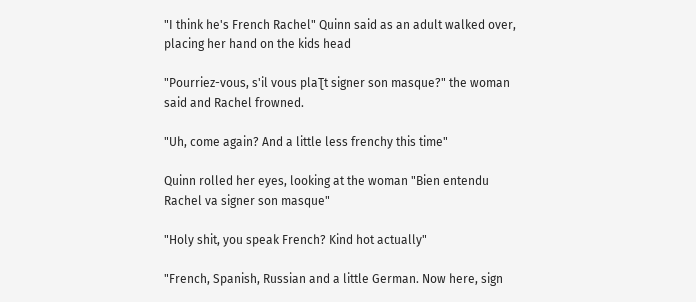"I think he's French Rachel" Quinn said as an adult walked over, placing her hand on the kids head

"Pourriez-vous, s'il vous plaƮt signer son masque?" the woman said and Rachel frowned.

"Uh, come again? And a little less frenchy this time"

Quinn rolled her eyes, looking at the woman "Bien entendu Rachel va signer son masque"

"Holy shit, you speak French? Kind hot actually"

"French, Spanish, Russian and a little German. Now here, sign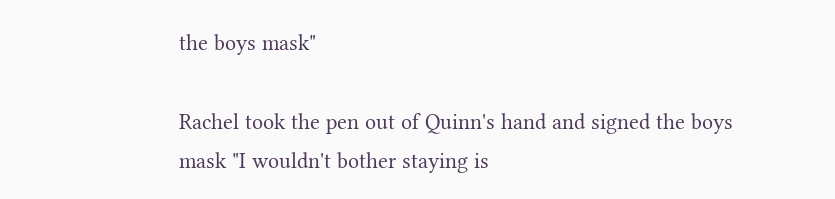the boys mask"

Rachel took the pen out of Quinn's hand and signed the boys mask "I wouldn't bother staying is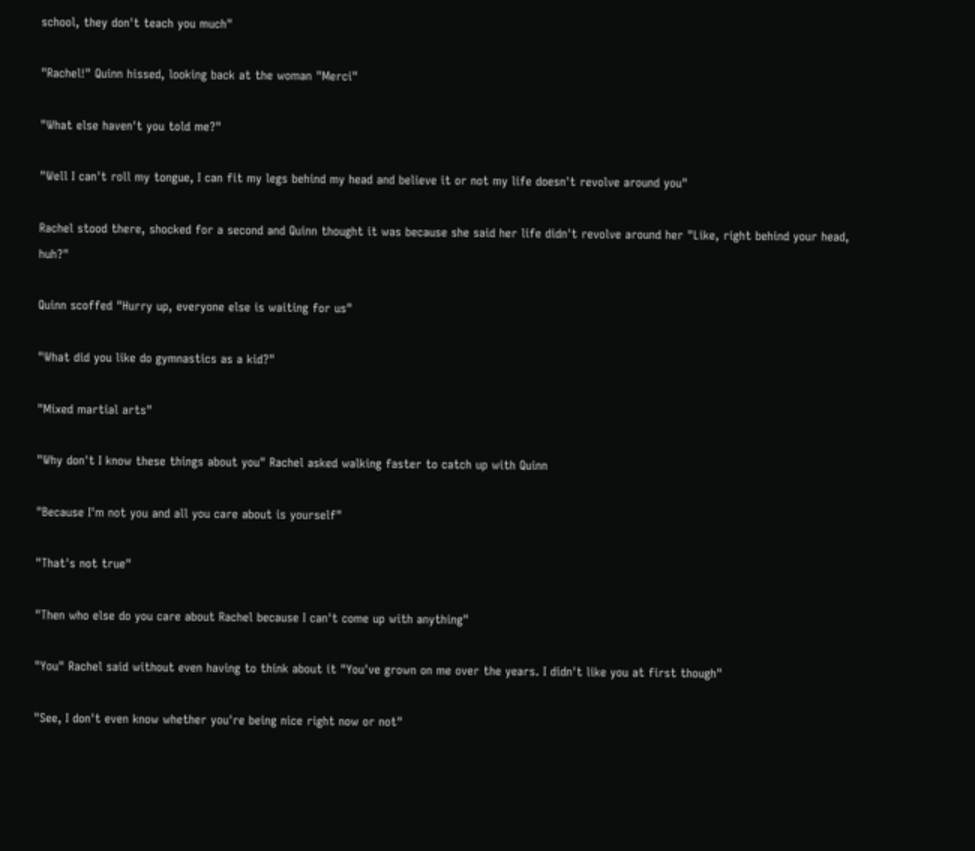school, they don't teach you much"

"Rachel!" Quinn hissed, looking back at the woman "Merci"

"What else haven't you told me?"

"Well I can't roll my tongue, I can fit my legs behind my head and believe it or not my life doesn't revolve around you"

Rachel stood there, shocked for a second and Quinn thought it was because she said her life didn't revolve around her "Like, right behind your head, huh?"

Quinn scoffed "Hurry up, everyone else is waiting for us"

"What did you like do gymnastics as a kid?"

"Mixed martial arts"

"Why don't I know these things about you" Rachel asked walking faster to catch up with Quinn

"Because I'm not you and all you care about is yourself"

"That's not true"

"Then who else do you care about Rachel because I can't come up with anything"

"You" Rachel said without even having to think about it "You've grown on me over the years. I didn't like you at first though"

"See, I don't even know whether you're being nice right now or not"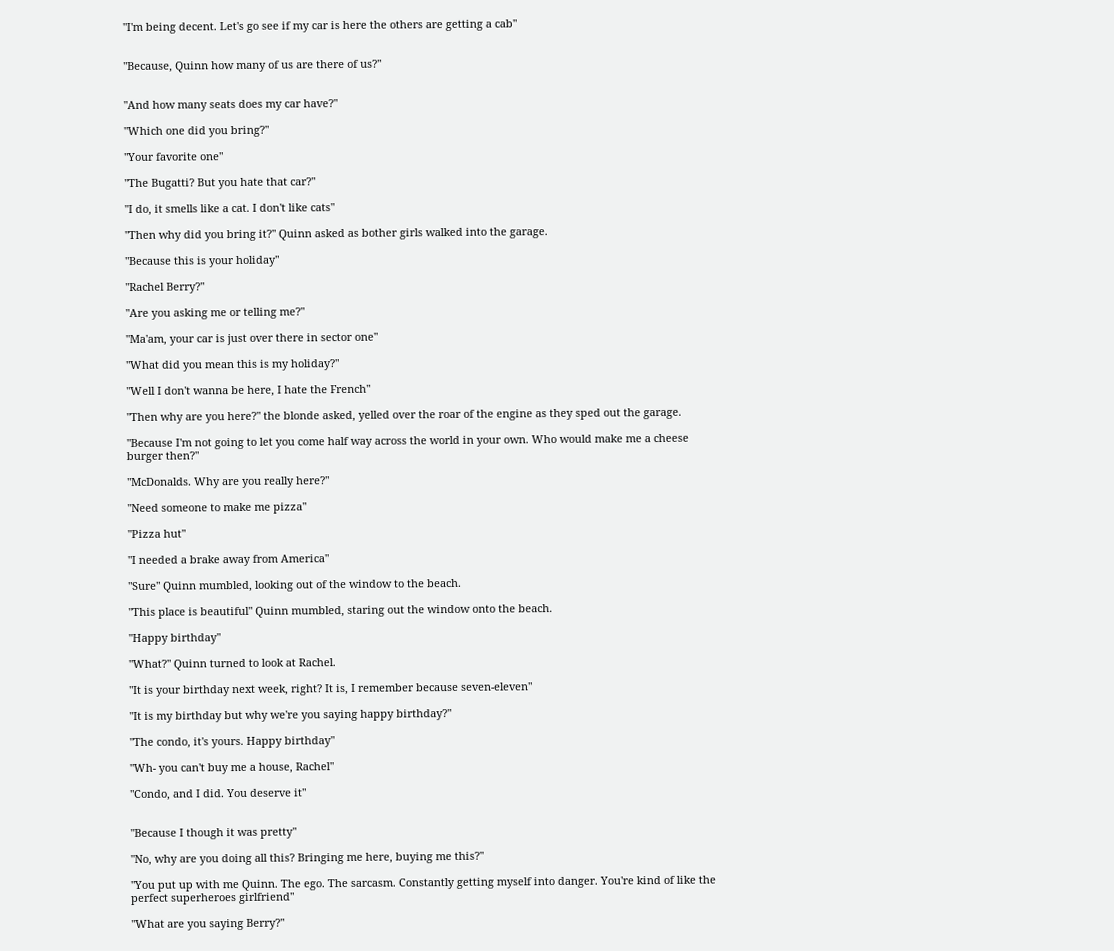"I'm being decent. Let's go see if my car is here the others are getting a cab"


"Because, Quinn how many of us are there of us?"


"And how many seats does my car have?"

"Which one did you bring?"

"Your favorite one"

"The Bugatti? But you hate that car?"

"I do, it smells like a cat. I don't like cats"

"Then why did you bring it?" Quinn asked as bother girls walked into the garage.

"Because this is your holiday"

"Rachel Berry?"

"Are you asking me or telling me?"

"Ma'am, your car is just over there in sector one"

"What did you mean this is my holiday?"

"Well I don't wanna be here, I hate the French"

"Then why are you here?" the blonde asked, yelled over the roar of the engine as they sped out the garage.

"Because I'm not going to let you come half way across the world in your own. Who would make me a cheese burger then?"

"McDonalds. Why are you really here?"

"Need someone to make me pizza"

"Pizza hut"

"I needed a brake away from America"

"Sure" Quinn mumbled, looking out of the window to the beach.

"This place is beautiful" Quinn mumbled, staring out the window onto the beach.

"Happy birthday"

"What?" Quinn turned to look at Rachel.

"It is your birthday next week, right? It is, I remember because seven-eleven"

"It is my birthday but why we're you saying happy birthday?"

"The condo, it's yours. Happy birthday"

"Wh- you can't buy me a house, Rachel"

"Condo, and I did. You deserve it"


"Because I though it was pretty"

"No, why are you doing all this? Bringing me here, buying me this?"

"You put up with me Quinn. The ego. The sarcasm. Constantly getting myself into danger. You're kind of like the perfect superheroes girlfriend"

"What are you saying Berry?"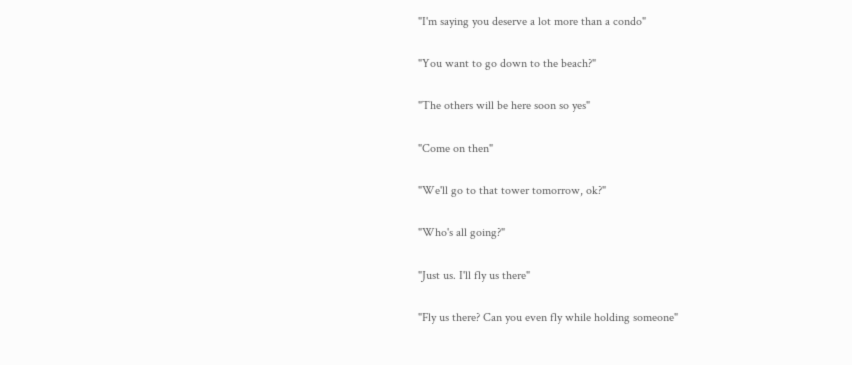"I'm saying you deserve a lot more than a condo"

"You want to go down to the beach?"

"The others will be here soon so yes"

"Come on then"

"We'll go to that tower tomorrow, ok?"

"Who's all going?"

"Just us. I'll fly us there"

"Fly us there? Can you even fly while holding someone"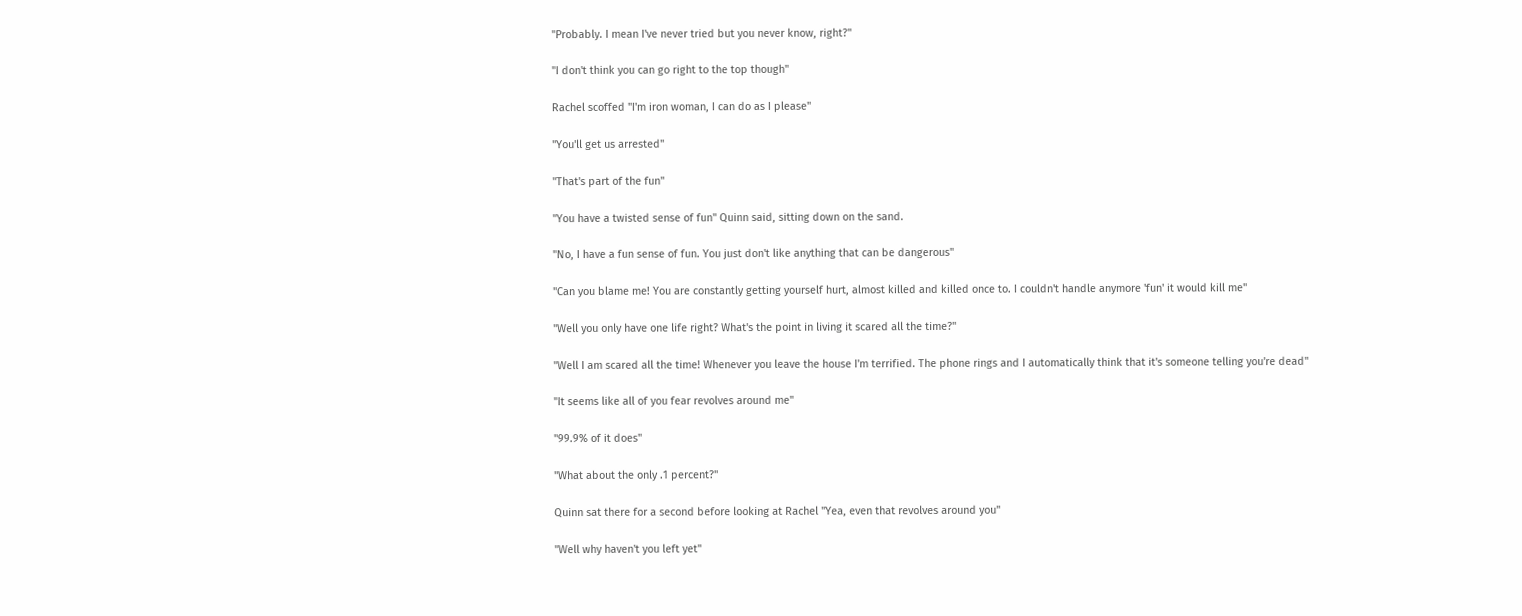"Probably. I mean I've never tried but you never know, right?"

"I don't think you can go right to the top though"

Rachel scoffed "I'm iron woman, I can do as I please"

"You'll get us arrested"

"That's part of the fun"

"You have a twisted sense of fun" Quinn said, sitting down on the sand.

"No, I have a fun sense of fun. You just don't like anything that can be dangerous"

"Can you blame me! You are constantly getting yourself hurt, almost killed and killed once to. I couldn't handle anymore 'fun' it would kill me"

"Well you only have one life right? What's the point in living it scared all the time?"

"Well I am scared all the time! Whenever you leave the house I'm terrified. The phone rings and I automatically think that it's someone telling you're dead"

"It seems like all of you fear revolves around me"

"99.9% of it does"

"What about the only .1 percent?"

Quinn sat there for a second before looking at Rachel "Yea, even that revolves around you"

"Well why haven't you left yet"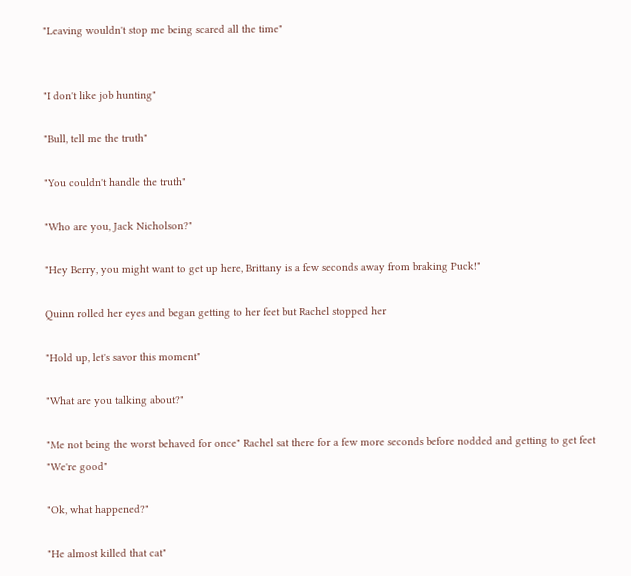"Leaving wouldn't stop me being scared all the time"


"I don't like job hunting"

"Bull, tell me the truth"

"You couldn't handle the truth"

"Who are you, Jack Nicholson?"

"Hey Berry, you might want to get up here, Brittany is a few seconds away from braking Puck!"

Quinn rolled her eyes and began getting to her feet but Rachel stopped her

"Hold up, let's savor this moment"

"What are you talking about?"

"Me not being the worst behaved for once" Rachel sat there for a few more seconds before nodded and getting to get feet "We're good"

"Ok, what happened?"

"He almost killed that cat"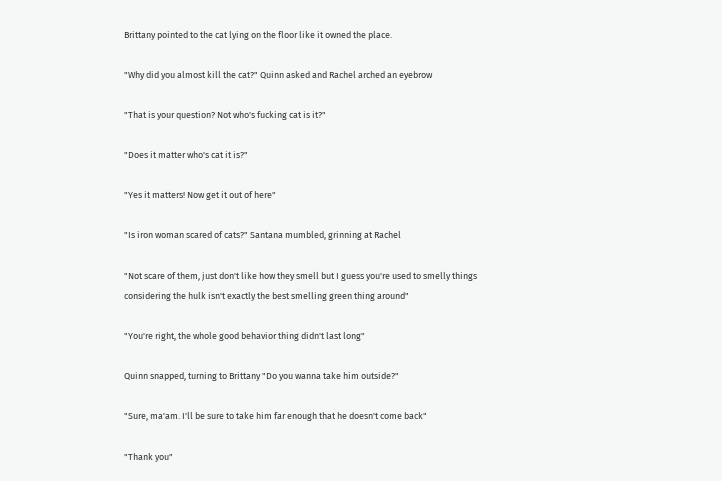Brittany pointed to the cat lying on the floor like it owned the place.

"Why did you almost kill the cat?" Quinn asked and Rachel arched an eyebrow

"That is your question? Not who's fucking cat is it?"

"Does it matter who's cat it is?"

"Yes it matters! Now get it out of here"

"Is iron woman scared of cats?" Santana mumbled, grinning at Rachel

"Not scare of them, just don't like how they smell but I guess you're used to smelly things considering the hulk isn't exactly the best smelling green thing around"

"You're right, the whole good behavior thing didn't last long"

Quinn snapped, turning to Brittany "Do you wanna take him outside?"

"Sure, ma'am. I'll be sure to take him far enough that he doesn't come back"

"Thank you"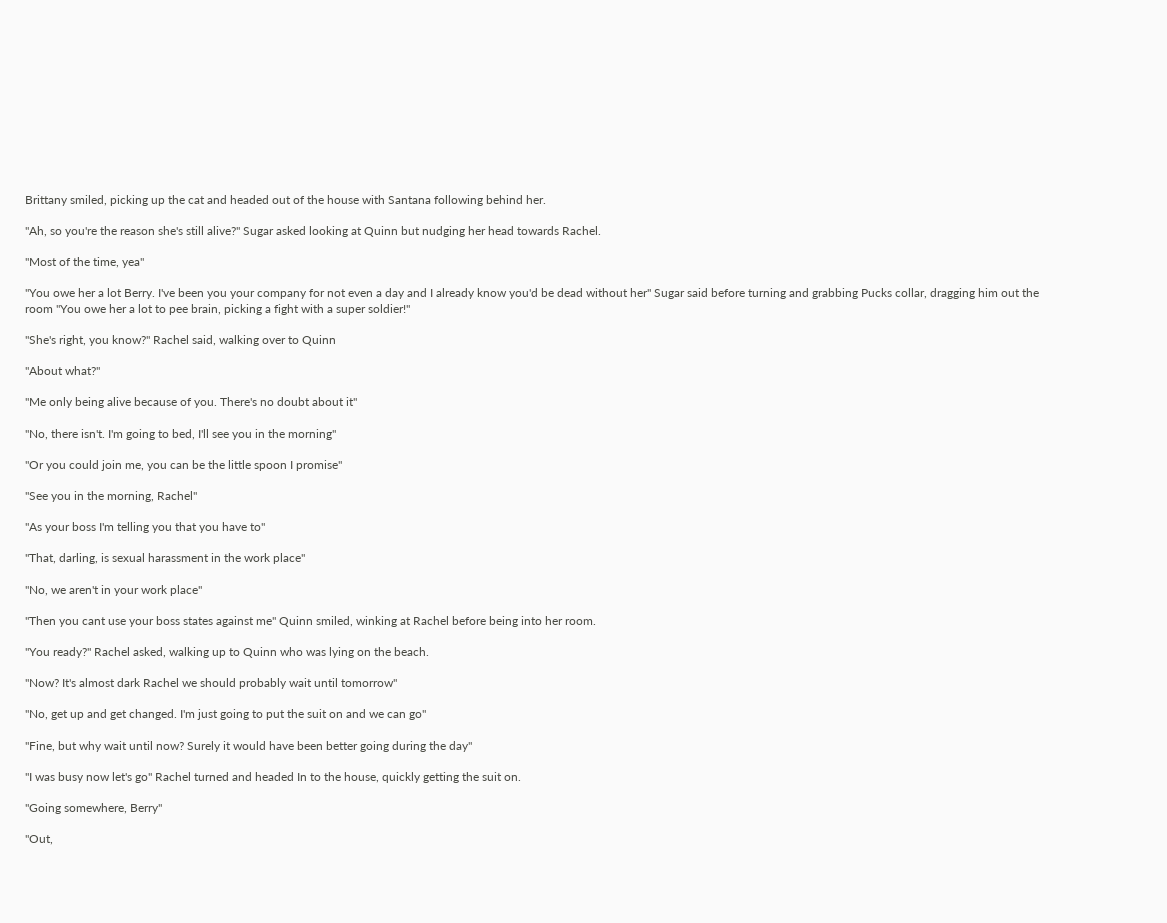Brittany smiled, picking up the cat and headed out of the house with Santana following behind her.

"Ah, so you're the reason she's still alive?" Sugar asked looking at Quinn but nudging her head towards Rachel.

"Most of the time, yea"

"You owe her a lot Berry. I've been you your company for not even a day and I already know you'd be dead without her" Sugar said before turning and grabbing Pucks collar, dragging him out the room "You owe her a lot to pee brain, picking a fight with a super soldier!"

"She's right, you know?" Rachel said, walking over to Quinn

"About what?"

"Me only being alive because of you. There's no doubt about it"

"No, there isn't. I'm going to bed, I'll see you in the morning"

"Or you could join me, you can be the little spoon I promise"

"See you in the morning, Rachel"

"As your boss I'm telling you that you have to"

"That, darling, is sexual harassment in the work place"

"No, we aren't in your work place"

"Then you cant use your boss states against me" Quinn smiled, winking at Rachel before being into her room.

"You ready?" Rachel asked, walking up to Quinn who was lying on the beach.

"Now? It's almost dark Rachel we should probably wait until tomorrow"

"No, get up and get changed. I'm just going to put the suit on and we can go"

"Fine, but why wait until now? Surely it would have been better going during the day"

"I was busy now let's go" Rachel turned and headed In to the house, quickly getting the suit on.

"Going somewhere, Berry"

"Out,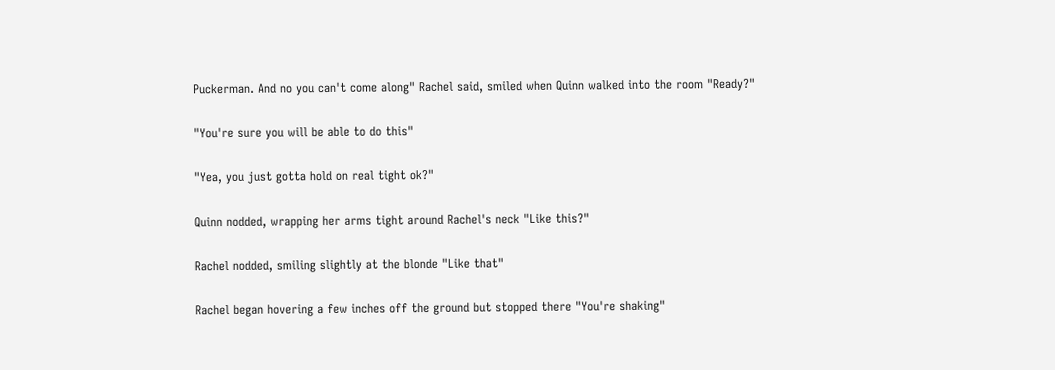Puckerman. And no you can't come along" Rachel said, smiled when Quinn walked into the room "Ready?"

"You're sure you will be able to do this"

"Yea, you just gotta hold on real tight ok?"

Quinn nodded, wrapping her arms tight around Rachel's neck "Like this?"

Rachel nodded, smiling slightly at the blonde "Like that"

Rachel began hovering a few inches off the ground but stopped there "You're shaking"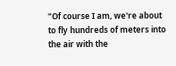"Of course I am, we're about to fly hundreds of meters into the air with the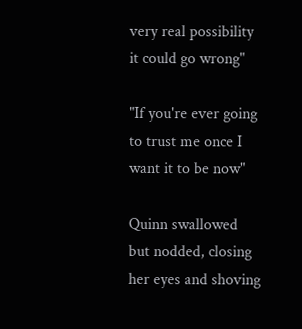very real possibility it could go wrong"

"If you're ever going to trust me once I want it to be now"

Quinn swallowed but nodded, closing her eyes and shoving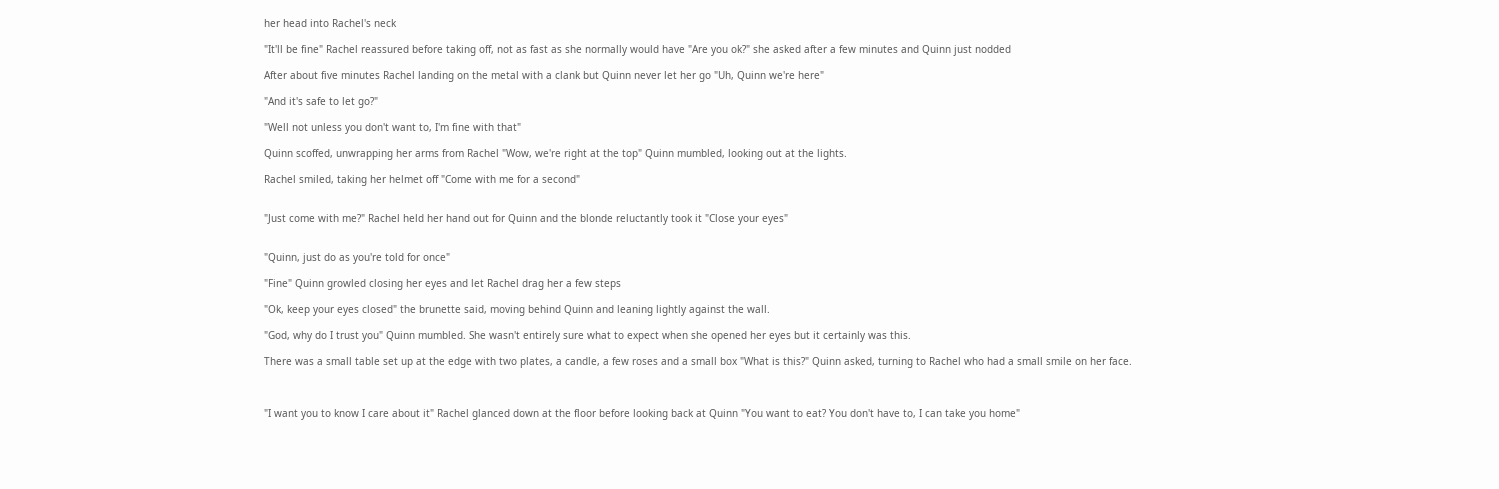her head into Rachel's neck

"It'll be fine" Rachel reassured before taking off, not as fast as she normally would have "Are you ok?" she asked after a few minutes and Quinn just nodded

After about five minutes Rachel landing on the metal with a clank but Quinn never let her go "Uh, Quinn we're here"

"And it's safe to let go?"

"Well not unless you don't want to, I'm fine with that"

Quinn scoffed, unwrapping her arms from Rachel "Wow, we're right at the top" Quinn mumbled, looking out at the lights.

Rachel smiled, taking her helmet off "Come with me for a second"


"Just come with me?" Rachel held her hand out for Quinn and the blonde reluctantly took it "Close your eyes"


"Quinn, just do as you're told for once"

"Fine" Quinn growled closing her eyes and let Rachel drag her a few steps

"Ok, keep your eyes closed" the brunette said, moving behind Quinn and leaning lightly against the wall.

"God, why do I trust you" Quinn mumbled. She wasn't entirely sure what to expect when she opened her eyes but it certainly was this.

There was a small table set up at the edge with two plates, a candle, a few roses and a small box "What is this?" Quinn asked, turning to Rachel who had a small smile on her face.



"I want you to know I care about it" Rachel glanced down at the floor before looking back at Quinn "You want to eat? You don't have to, I can take you home"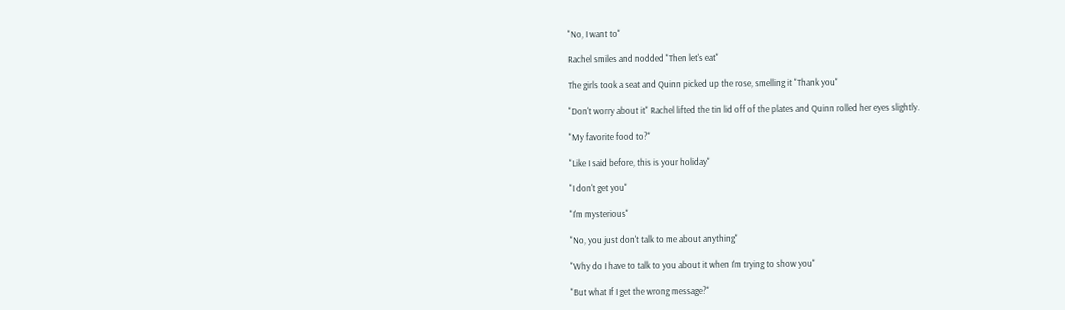"No, I want to"

Rachel smiles and nodded "Then let's eat"

The girls took a seat and Quinn picked up the rose, smelling it "Thank you"

"Don't worry about it" Rachel lifted the tin lid off of the plates and Quinn rolled her eyes slightly.

"My favorite food to?"

"Like I said before, this is your holiday"

"I don't get you"

"I'm mysterious"

"No, you just don't talk to me about anything"

"Why do I have to talk to you about it when I'm trying to show you"

"But what If I get the wrong message?"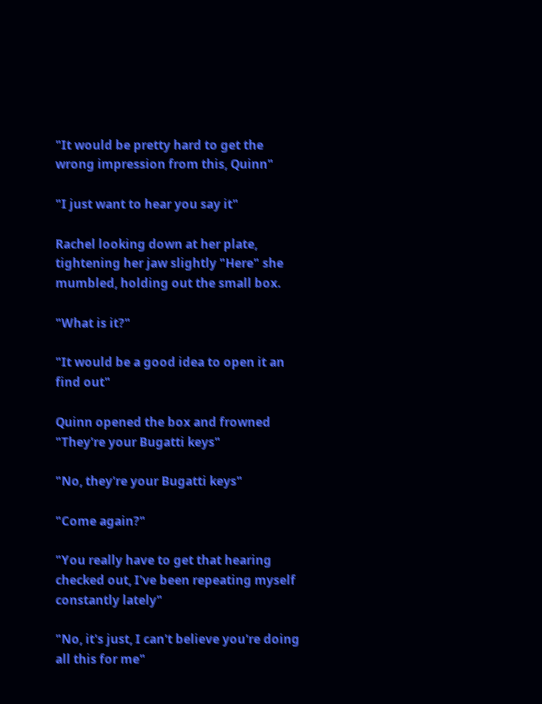"It would be pretty hard to get the wrong impression from this, Quinn"

"I just want to hear you say it"

Rachel looking down at her plate, tightening her jaw slightly "Here" she mumbled, holding out the small box.

"What is it?"

"It would be a good idea to open it an find out"

Quinn opened the box and frowned "They're your Bugatti keys"

"No, they're your Bugatti keys"

"Come again?"

"You really have to get that hearing checked out, I've been repeating myself constantly lately"

"No, it's just, I can't believe you're doing all this for me"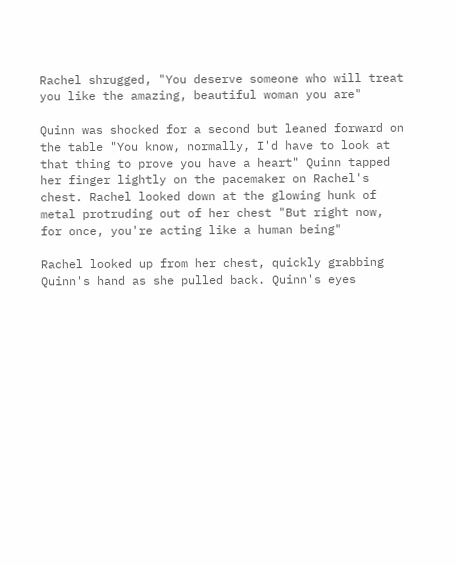Rachel shrugged, "You deserve someone who will treat you like the amazing, beautiful woman you are"

Quinn was shocked for a second but leaned forward on the table "You know, normally, I'd have to look at that thing to prove you have a heart" Quinn tapped her finger lightly on the pacemaker on Rachel's chest. Rachel looked down at the glowing hunk of metal protruding out of her chest "But right now, for once, you're acting like a human being"

Rachel looked up from her chest, quickly grabbing Quinn's hand as she pulled back. Quinn's eyes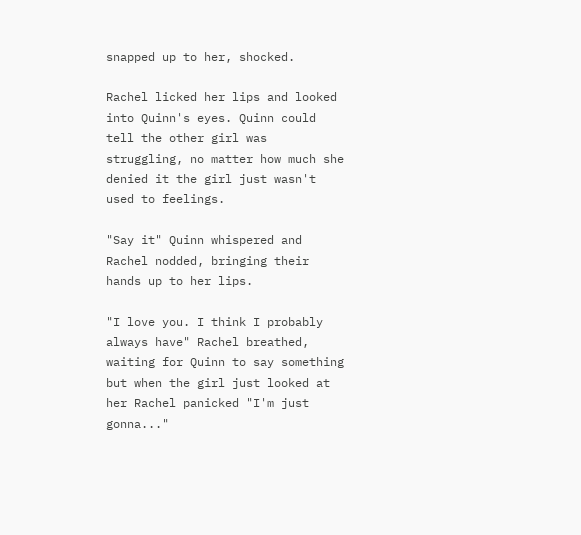snapped up to her, shocked.

Rachel licked her lips and looked into Quinn's eyes. Quinn could tell the other girl was struggling, no matter how much she denied it the girl just wasn't used to feelings.

"Say it" Quinn whispered and Rachel nodded, bringing their hands up to her lips.

"I love you. I think I probably always have" Rachel breathed, waiting for Quinn to say something but when the girl just looked at her Rachel panicked "I'm just gonna..."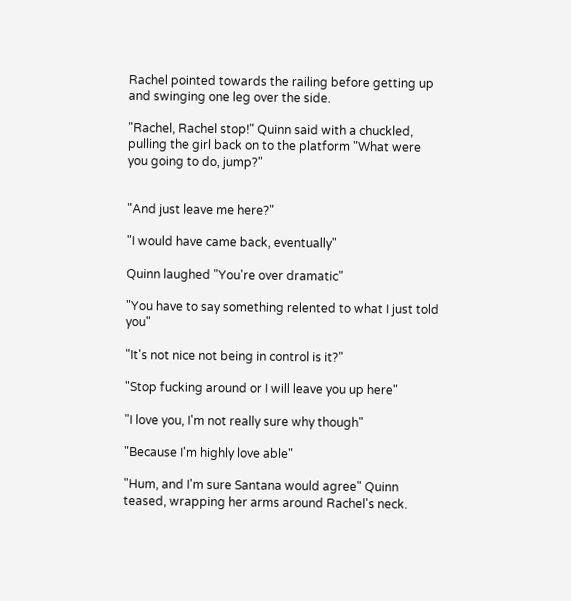Rachel pointed towards the railing before getting up and swinging one leg over the side.

"Rachel, Rachel stop!" Quinn said with a chuckled, pulling the girl back on to the platform "What were you going to do, jump?"


"And just leave me here?"

"I would have came back, eventually"

Quinn laughed "You're over dramatic"

"You have to say something relented to what I just told you"

"It's not nice not being in control is it?"

"Stop fucking around or I will leave you up here"

"I love you, I'm not really sure why though"

"Because I'm highly love able"

"Hum, and I'm sure Santana would agree" Quinn teased, wrapping her arms around Rachel's neck.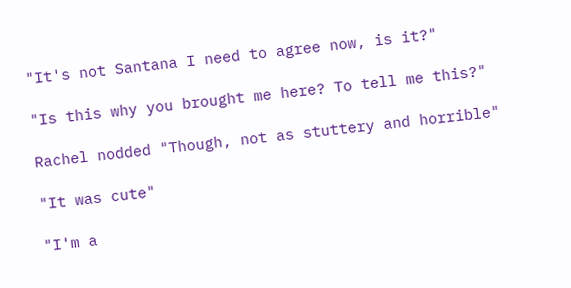"It's not Santana I need to agree now, is it?"

"Is this why you brought me here? To tell me this?"

Rachel nodded "Though, not as stuttery and horrible"

"It was cute"

"I'm a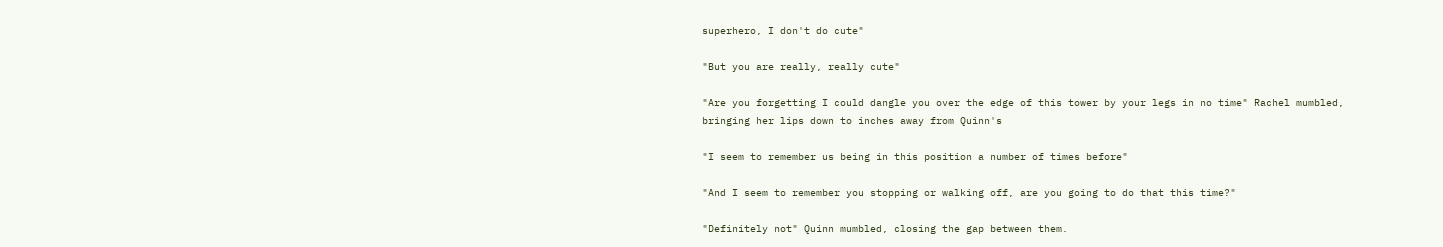superhero, I don't do cute"

"But you are really, really cute"

"Are you forgetting I could dangle you over the edge of this tower by your legs in no time" Rachel mumbled, bringing her lips down to inches away from Quinn's

"I seem to remember us being in this position a number of times before"

"And I seem to remember you stopping or walking off, are you going to do that this time?"

"Definitely not" Quinn mumbled, closing the gap between them.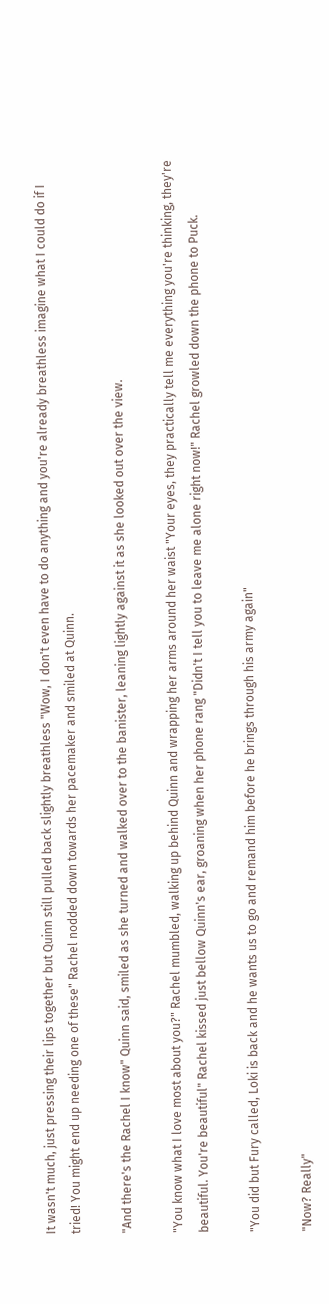It wasn't much, just pressing their lips together but Quinn still pulled back slightly breathless "Wow, I don't even have to do anything and you're already breathless imagine what I could do if I tried! You might end up needing one of these" Rachel nodded down towards her pacemaker and smiled at Quinn.

"And there's the Rachel I know" Quinn said, smiled as she turned and walked over to the banister, leaning lightly against it as she looked out over the view.

"You know what I love most about you?" Rachel mumbled, walking up behind Quinn and wrapping her arms around her waist "Your eyes, they practically tell me everything you're thinking, they're beautiful. You're beautiful" Rachel kissed just bellow Quinn's ear, groaning when her phone rang "Didn't I tell you to leave me alone right now!" Rachel growled down the phone to Puck.

"You did but Fury called, Loki is back and he wants us to go and remand him before he brings through his army again"

"Now? Really"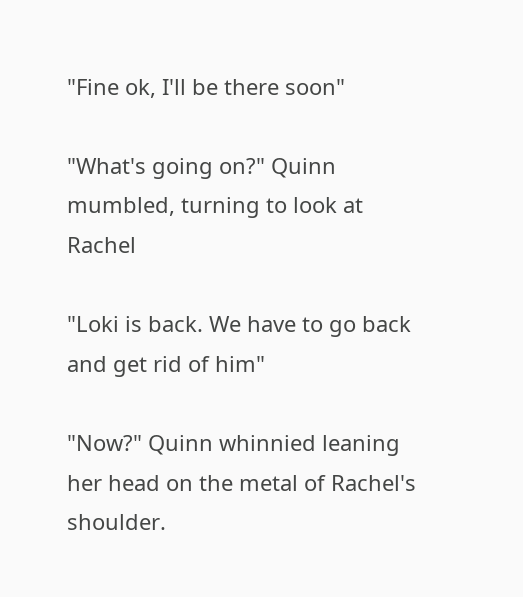"Fine ok, I'll be there soon"

"What's going on?" Quinn mumbled, turning to look at Rachel

"Loki is back. We have to go back and get rid of him"

"Now?" Quinn whinnied leaning her head on the metal of Rachel's shoulder.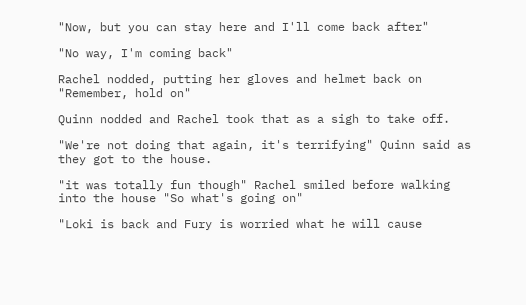"Now, but you can stay here and I'll come back after"

"No way, I'm coming back"

Rachel nodded, putting her gloves and helmet back on "Remember, hold on"

Quinn nodded and Rachel took that as a sigh to take off.

"We're not doing that again, it's terrifying" Quinn said as they got to the house.

"it was totally fun though" Rachel smiled before walking into the house "So what's going on"

"Loki is back and Fury is worried what he will cause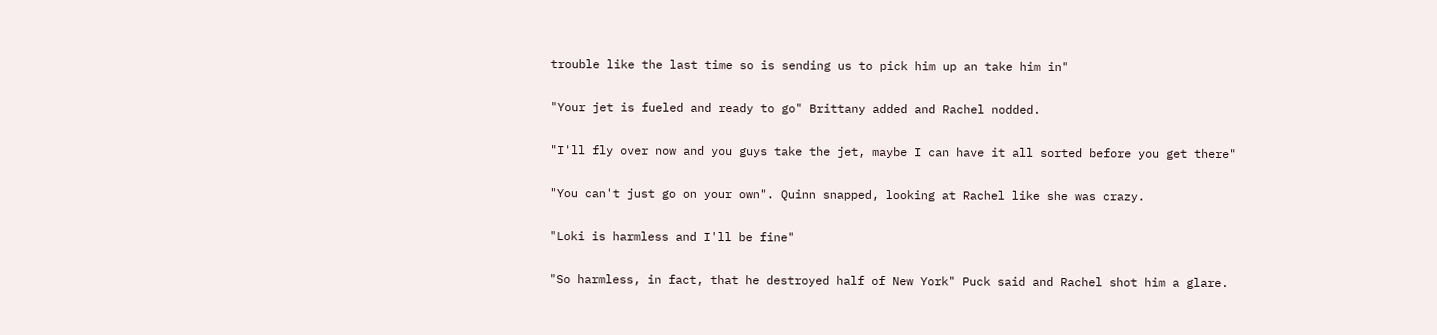trouble like the last time so is sending us to pick him up an take him in"

"Your jet is fueled and ready to go" Brittany added and Rachel nodded.

"I'll fly over now and you guys take the jet, maybe I can have it all sorted before you get there"

"You can't just go on your own". Quinn snapped, looking at Rachel like she was crazy.

"Loki is harmless and I'll be fine"

"So harmless, in fact, that he destroyed half of New York" Puck said and Rachel shot him a glare.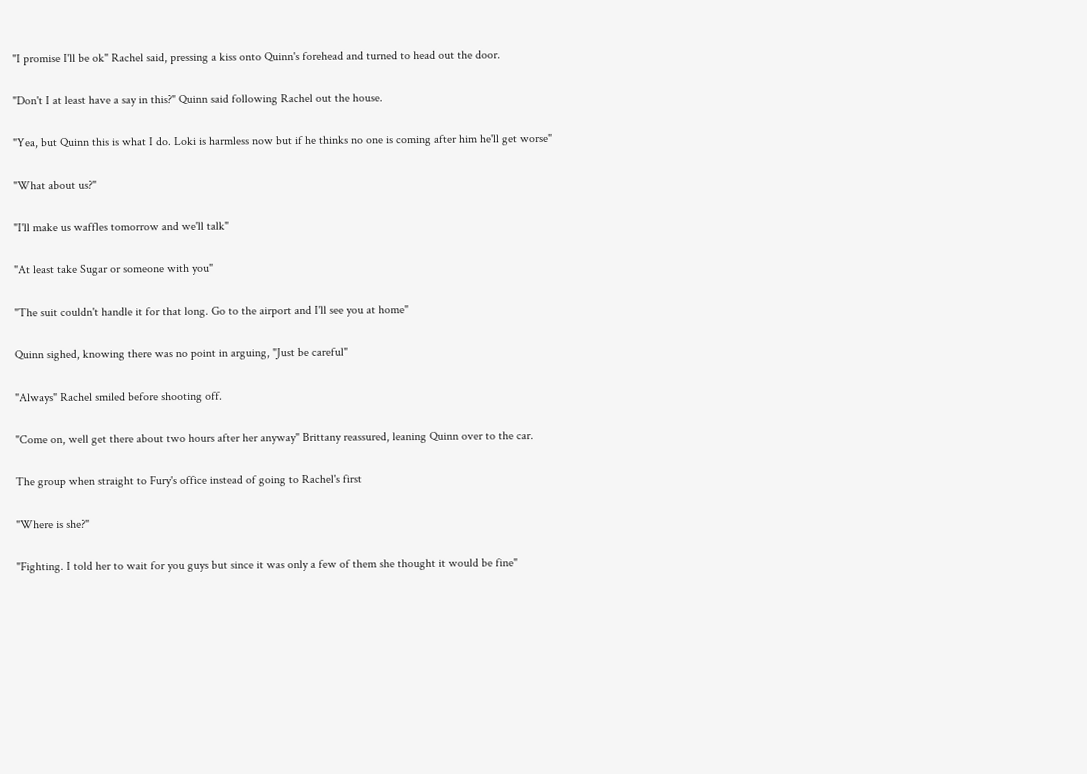"I promise I'll be ok" Rachel said, pressing a kiss onto Quinn's forehead and turned to head out the door.

"Don't I at least have a say in this?" Quinn said following Rachel out the house.

"Yea, but Quinn this is what I do. Loki is harmless now but if he thinks no one is coming after him he'll get worse"

"What about us?"

"I'll make us waffles tomorrow and we'll talk"

"At least take Sugar or someone with you"

"The suit couldn't handle it for that long. Go to the airport and I'll see you at home"

Quinn sighed, knowing there was no point in arguing, "Just be careful"

"Always" Rachel smiled before shooting off.

"Come on, well get there about two hours after her anyway" Brittany reassured, leaning Quinn over to the car.

The group when straight to Fury's office instead of going to Rachel's first

"Where is she?"

"Fighting. I told her to wait for you guys but since it was only a few of them she thought it would be fine"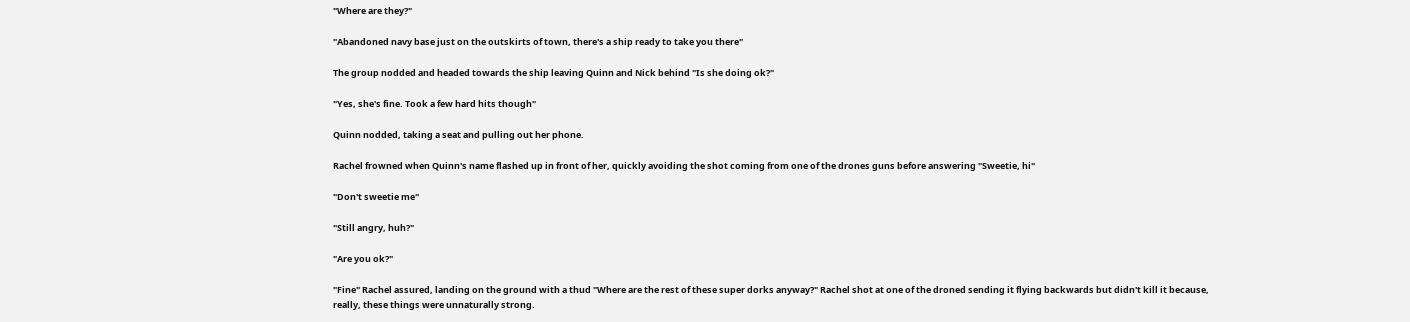"Where are they?"

"Abandoned navy base just on the outskirts of town, there's a ship ready to take you there"

The group nodded and headed towards the ship leaving Quinn and Nick behind "Is she doing ok?"

"Yes, she's fine. Took a few hard hits though"

Quinn nodded, taking a seat and pulling out her phone.

Rachel frowned when Quinn's name flashed up in front of her, quickly avoiding the shot coming from one of the drones guns before answering "Sweetie, hi"

"Don't sweetie me"

"Still angry, huh?"

"Are you ok?"

"Fine" Rachel assured, landing on the ground with a thud "Where are the rest of these super dorks anyway?" Rachel shot at one of the droned sending it flying backwards but didn't kill it because, really, these things were unnaturally strong.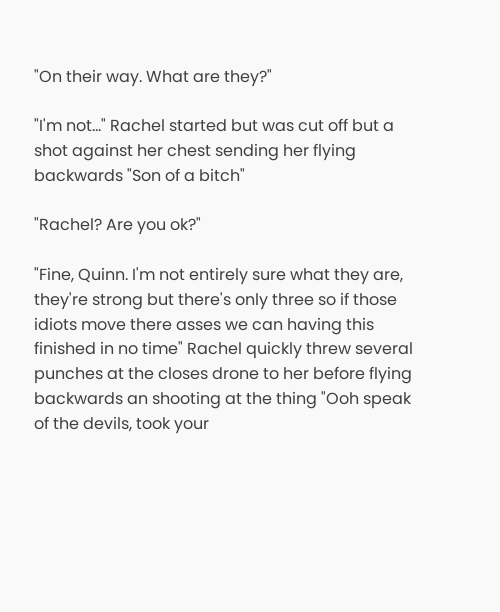"On their way. What are they?"

"I'm not..." Rachel started but was cut off but a shot against her chest sending her flying backwards "Son of a bitch"

"Rachel? Are you ok?"

"Fine, Quinn. I'm not entirely sure what they are, they're strong but there's only three so if those idiots move there asses we can having this finished in no time" Rachel quickly threw several punches at the closes drone to her before flying backwards an shooting at the thing "Ooh speak of the devils, took your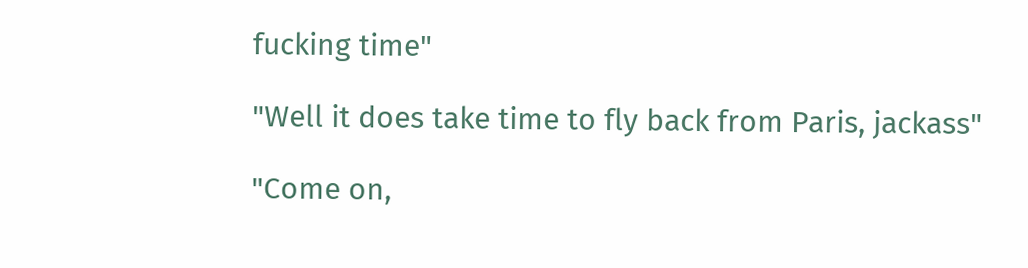fucking time"

"Well it does take time to fly back from Paris, jackass"

"Come on,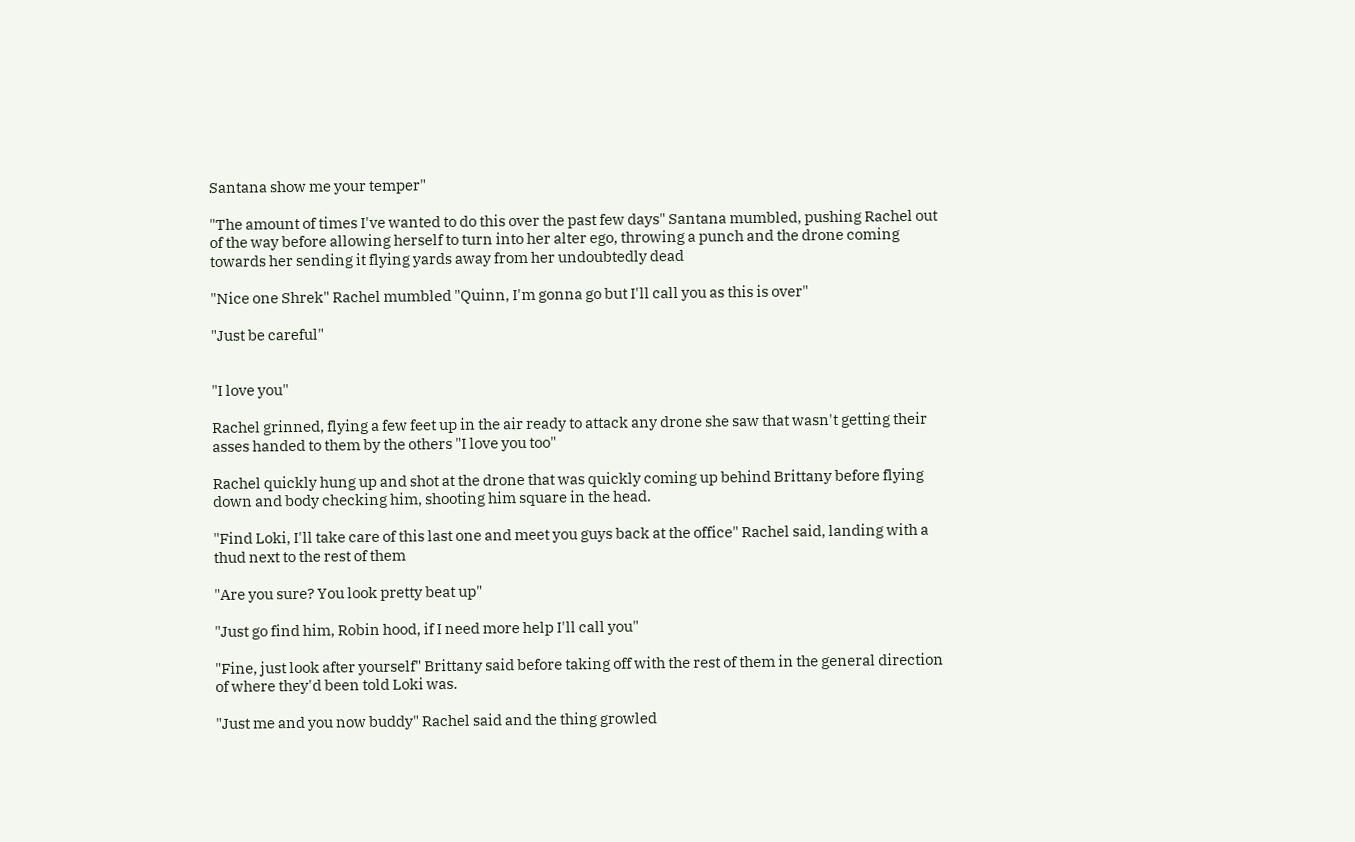Santana show me your temper"

"The amount of times I've wanted to do this over the past few days" Santana mumbled, pushing Rachel out of the way before allowing herself to turn into her alter ego, throwing a punch and the drone coming towards her sending it flying yards away from her undoubtedly dead

"Nice one Shrek" Rachel mumbled "Quinn, I'm gonna go but I'll call you as this is over"

"Just be careful"


"I love you"

Rachel grinned, flying a few feet up in the air ready to attack any drone she saw that wasn't getting their asses handed to them by the others "I love you too"

Rachel quickly hung up and shot at the drone that was quickly coming up behind Brittany before flying down and body checking him, shooting him square in the head.

"Find Loki, I'll take care of this last one and meet you guys back at the office" Rachel said, landing with a thud next to the rest of them

"Are you sure? You look pretty beat up"

"Just go find him, Robin hood, if I need more help I'll call you"

"Fine, just look after yourself" Brittany said before taking off with the rest of them in the general direction of where they'd been told Loki was.

"Just me and you now buddy" Rachel said and the thing growled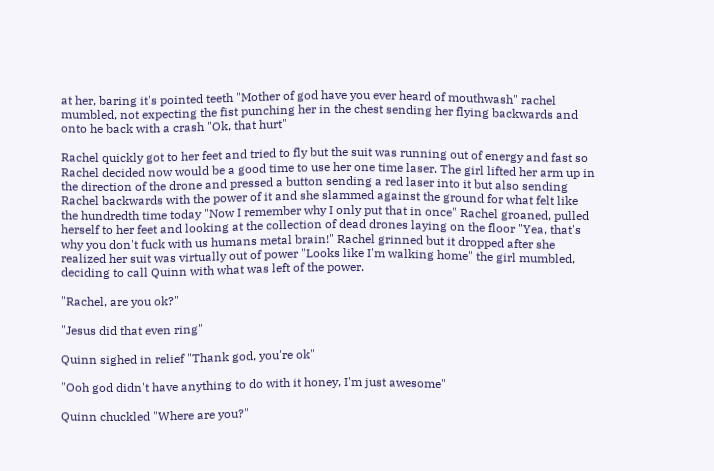at her, baring it's pointed teeth "Mother of god have you ever heard of mouthwash" rachel mumbled, not expecting the fist punching her in the chest sending her flying backwards and onto he back with a crash "Ok, that hurt"

Rachel quickly got to her feet and tried to fly but the suit was running out of energy and fast so Rachel decided now would be a good time to use her one time laser. The girl lifted her arm up in the direction of the drone and pressed a button sending a red laser into it but also sending Rachel backwards with the power of it and she slammed against the ground for what felt like the hundredth time today "Now I remember why I only put that in once" Rachel groaned, pulled herself to her feet and looking at the collection of dead drones laying on the floor "Yea, that's why you don't fuck with us humans metal brain!" Rachel grinned but it dropped after she realized her suit was virtually out of power "Looks like I'm walking home" the girl mumbled, deciding to call Quinn with what was left of the power.

"Rachel, are you ok?"

"Jesus did that even ring"

Quinn sighed in relief "Thank god, you're ok"

"Ooh god didn't have anything to do with it honey, I'm just awesome"

Quinn chuckled "Where are you?"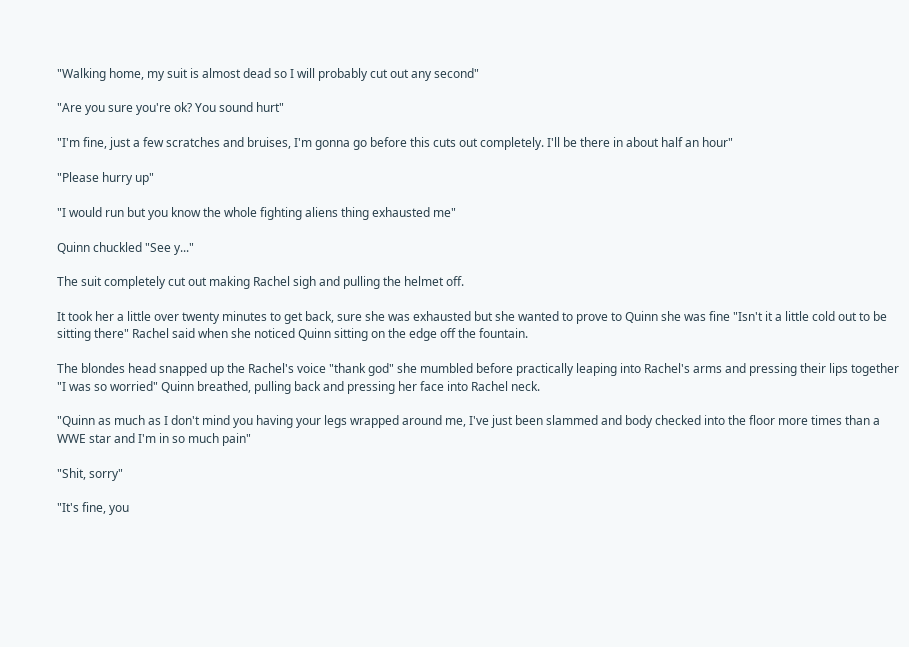"Walking home, my suit is almost dead so I will probably cut out any second"

"Are you sure you're ok? You sound hurt"

"I'm fine, just a few scratches and bruises, I'm gonna go before this cuts out completely. I'll be there in about half an hour"

"Please hurry up"

"I would run but you know the whole fighting aliens thing exhausted me"

Quinn chuckled "See y..."

The suit completely cut out making Rachel sigh and pulling the helmet off.

It took her a little over twenty minutes to get back, sure she was exhausted but she wanted to prove to Quinn she was fine "Isn't it a little cold out to be sitting there" Rachel said when she noticed Quinn sitting on the edge off the fountain.

The blondes head snapped up the Rachel's voice "thank god" she mumbled before practically leaping into Rachel's arms and pressing their lips together "I was so worried" Quinn breathed, pulling back and pressing her face into Rachel neck.

"Quinn as much as I don't mind you having your legs wrapped around me, I've just been slammed and body checked into the floor more times than a WWE star and I'm in so much pain"

"Shit, sorry"

"It's fine, you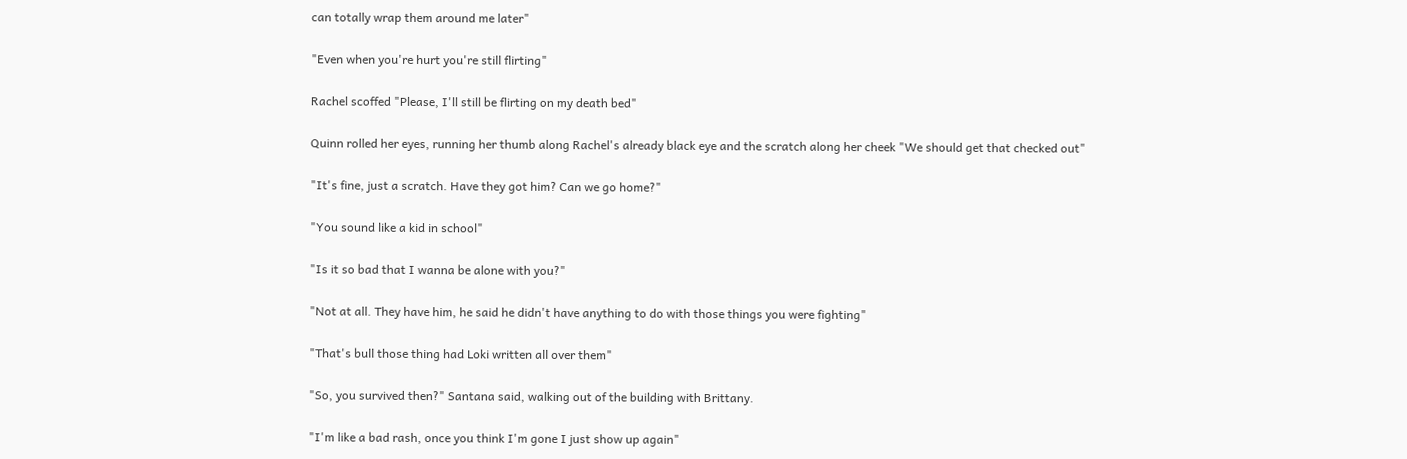can totally wrap them around me later"

"Even when you're hurt you're still flirting"

Rachel scoffed "Please, I'll still be flirting on my death bed"

Quinn rolled her eyes, running her thumb along Rachel's already black eye and the scratch along her cheek "We should get that checked out"

"It's fine, just a scratch. Have they got him? Can we go home?"

"You sound like a kid in school"

"Is it so bad that I wanna be alone with you?"

"Not at all. They have him, he said he didn't have anything to do with those things you were fighting"

"That's bull those thing had Loki written all over them"

"So, you survived then?" Santana said, walking out of the building with Brittany.

"I'm like a bad rash, once you think I'm gone I just show up again"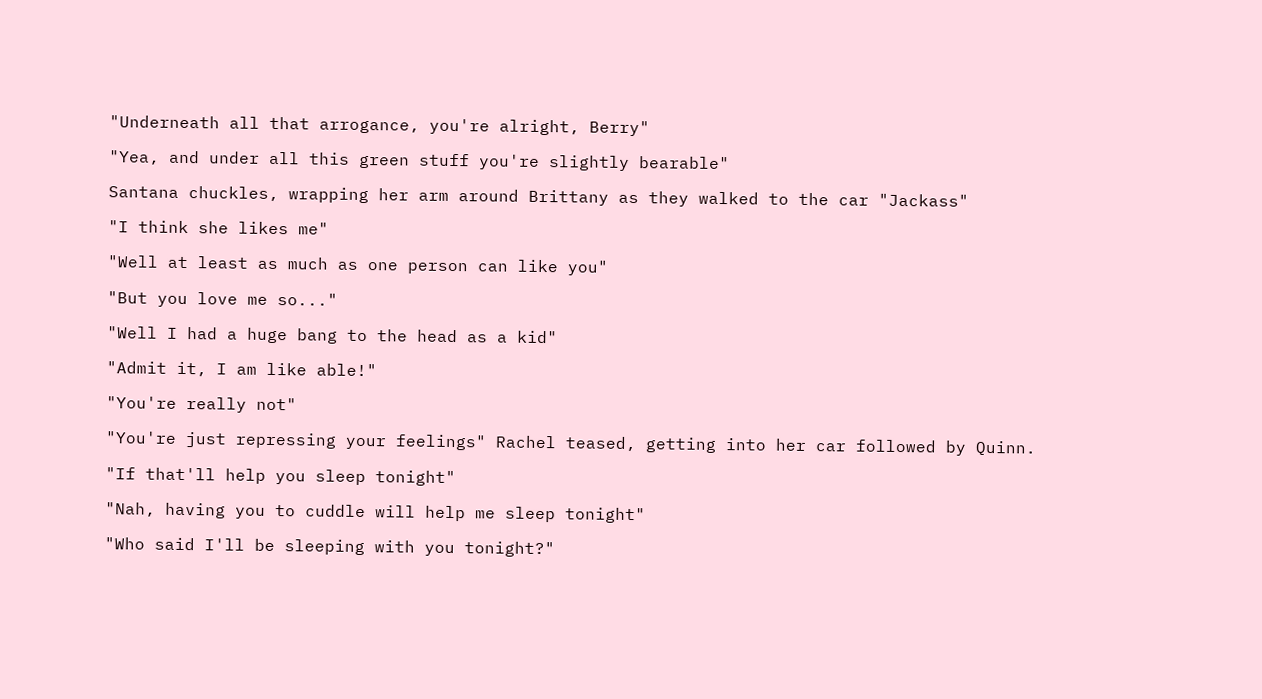"Underneath all that arrogance, you're alright, Berry"

"Yea, and under all this green stuff you're slightly bearable"

Santana chuckles, wrapping her arm around Brittany as they walked to the car "Jackass"

"I think she likes me"

"Well at least as much as one person can like you"

"But you love me so..."

"Well I had a huge bang to the head as a kid"

"Admit it, I am like able!"

"You're really not"

"You're just repressing your feelings" Rachel teased, getting into her car followed by Quinn.

"If that'll help you sleep tonight"

"Nah, having you to cuddle will help me sleep tonight"

"Who said I'll be sleeping with you tonight?"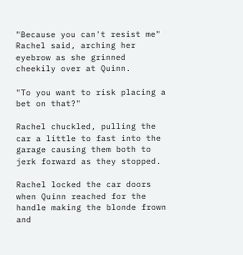"Because you can't resist me" Rachel said, arching her eyebrow as she grinned cheekily over at Quinn.

"To you want to risk placing a bet on that?"

Rachel chuckled, pulling the car a little to fast into the garage causing them both to jerk forward as they stopped.

Rachel locked the car doors when Quinn reached for the handle making the blonde frown and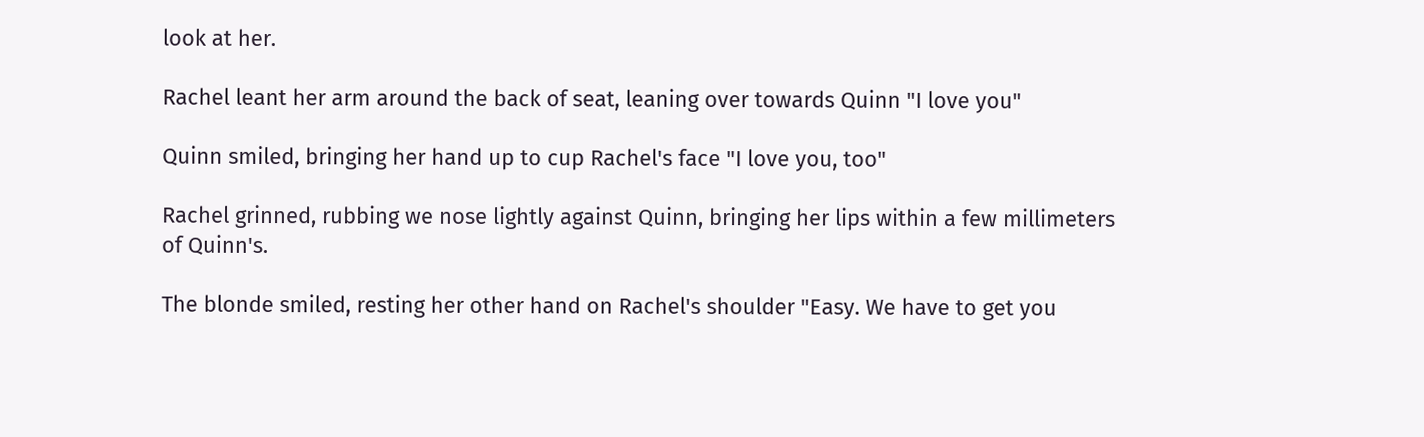look at her.

Rachel leant her arm around the back of seat, leaning over towards Quinn "I love you"

Quinn smiled, bringing her hand up to cup Rachel's face "I love you, too"

Rachel grinned, rubbing we nose lightly against Quinn, bringing her lips within a few millimeters of Quinn's.

The blonde smiled, resting her other hand on Rachel's shoulder "Easy. We have to get you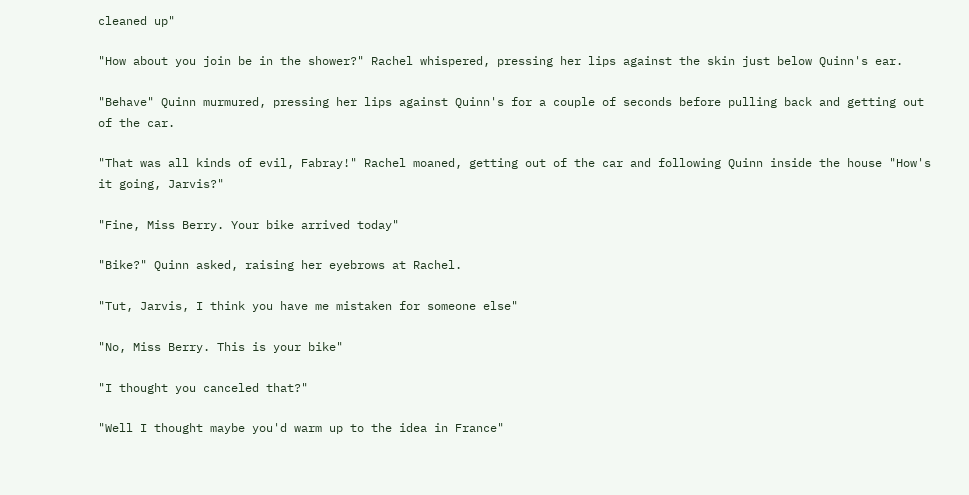cleaned up"

"How about you join be in the shower?" Rachel whispered, pressing her lips against the skin just below Quinn's ear.

"Behave" Quinn murmured, pressing her lips against Quinn's for a couple of seconds before pulling back and getting out of the car.

"That was all kinds of evil, Fabray!" Rachel moaned, getting out of the car and following Quinn inside the house "How's it going, Jarvis?"

"Fine, Miss Berry. Your bike arrived today"

"Bike?" Quinn asked, raising her eyebrows at Rachel.

"Tut, Jarvis, I think you have me mistaken for someone else"

"No, Miss Berry. This is your bike"

"I thought you canceled that?"

"Well I thought maybe you'd warm up to the idea in France"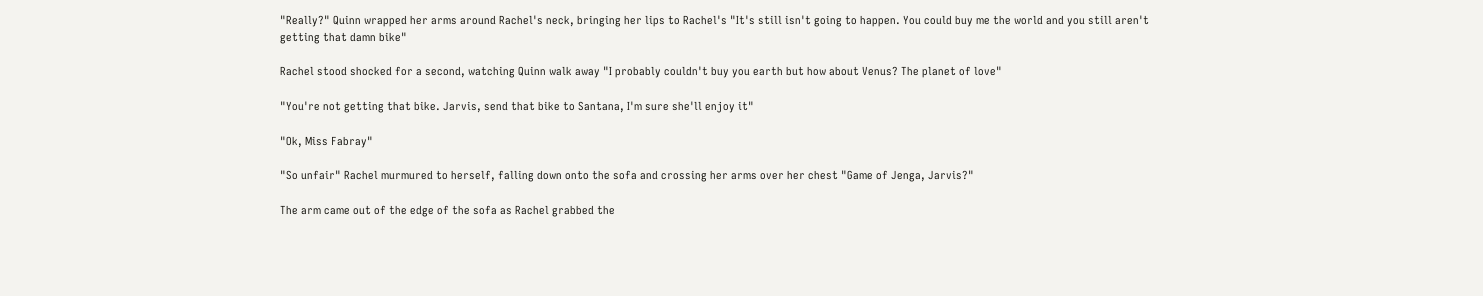"Really?" Quinn wrapped her arms around Rachel's neck, bringing her lips to Rachel's "It's still isn't going to happen. You could buy me the world and you still aren't getting that damn bike"

Rachel stood shocked for a second, watching Quinn walk away "I probably couldn't buy you earth but how about Venus? The planet of love"

"You're not getting that bike. Jarvis, send that bike to Santana, I'm sure she'll enjoy it"

"Ok, Miss Fabray"

"So unfair" Rachel murmured to herself, falling down onto the sofa and crossing her arms over her chest "Game of Jenga, Jarvis?"

The arm came out of the edge of the sofa as Rachel grabbed the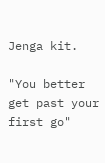Jenga kit.

"You better get past your first go"